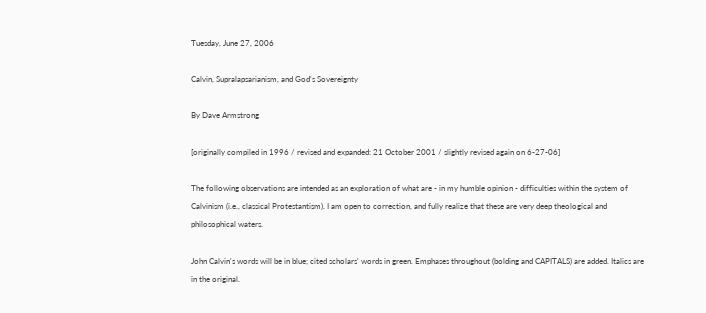Tuesday, June 27, 2006

Calvin, Supralapsarianism, and God's Sovereignty

By Dave Armstrong

[originally compiled in 1996 / revised and expanded: 21 October 2001 / slightly revised again on 6-27-06]

The following observations are intended as an exploration of what are - in my humble opinion - difficulties within the system of Calvinism (i.e., classical Protestantism). I am open to correction, and fully realize that these are very deep theological and philosophical waters.

John Calvin's words will be in blue; cited scholars' words in green. Emphases throughout (bolding and CAPITALS) are added. Italics are in the original.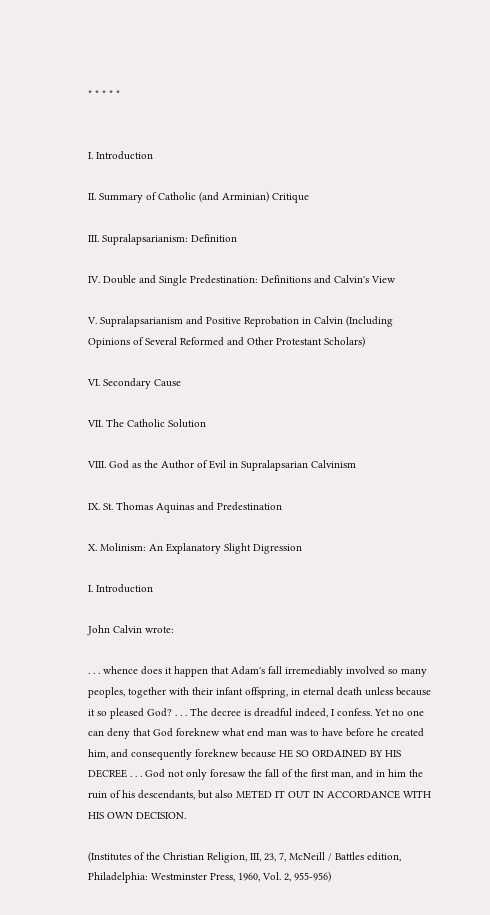* * * * *


I. Introduction

II. Summary of Catholic (and Arminian) Critique

III. Supralapsarianism: Definition

IV. Double and Single Predestination: Definitions and Calvin's View

V. Supralapsarianism and Positive Reprobation in Calvin (Including Opinions of Several Reformed and Other Protestant Scholars)

VI. Secondary Cause

VII. The Catholic Solution

VIII. God as the Author of Evil in Supralapsarian Calvinism

IX. St. Thomas Aquinas and Predestination

X. Molinism: An Explanatory Slight Digression

I. Introduction

John Calvin wrote:

. . . whence does it happen that Adam's fall irremediably involved so many peoples, together with their infant offspring, in eternal death unless because it so pleased God? . . . The decree is dreadful indeed, I confess. Yet no one can deny that God foreknew what end man was to have before he created him, and consequently foreknew because HE SO ORDAINED BY HIS DECREE . . . God not only foresaw the fall of the first man, and in him the ruin of his descendants, but also METED IT OUT IN ACCORDANCE WITH HIS OWN DECISION.

(Institutes of the Christian Religion, III, 23, 7, McNeill / Battles edition, Philadelphia: Westminster Press, 1960, Vol. 2, 955-956)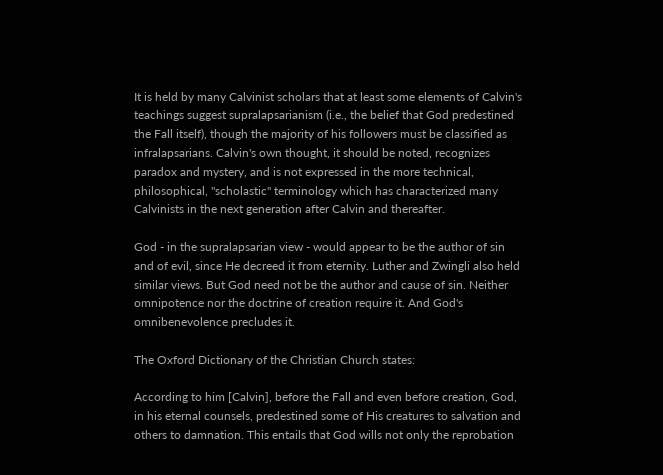It is held by many Calvinist scholars that at least some elements of Calvin's teachings suggest supralapsarianism (i.e., the belief that God predestined the Fall itself), though the majority of his followers must be classified as infralapsarians. Calvin's own thought, it should be noted, recognizes paradox and mystery, and is not expressed in the more technical, philosophical, "scholastic" terminology which has characterized many Calvinists in the next generation after Calvin and thereafter.

God - in the supralapsarian view - would appear to be the author of sin and of evil, since He decreed it from eternity. Luther and Zwingli also held similar views. But God need not be the author and cause of sin. Neither omnipotence nor the doctrine of creation require it. And God's omnibenevolence precludes it.

The Oxford Dictionary of the Christian Church states:

According to him [Calvin], before the Fall and even before creation, God, in his eternal counsels, predestined some of His creatures to salvation and others to damnation. This entails that God wills not only the reprobation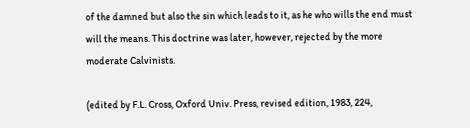of the damned but also the sin which leads to it, as he who wills the end must will the means. This doctrine was later, however, rejected by the more moderate Calvinists.

(edited by F.L. Cross, Oxford Univ. Press, revised edition, 1983, 224,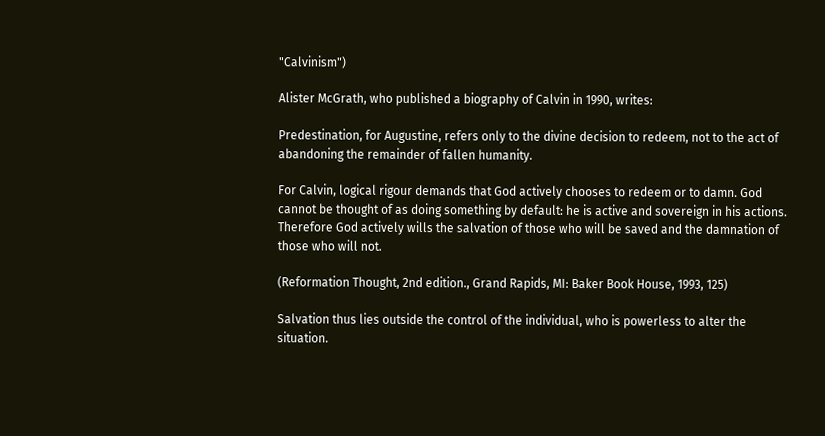"Calvinism")

Alister McGrath, who published a biography of Calvin in 1990, writes:

Predestination, for Augustine, refers only to the divine decision to redeem, not to the act of abandoning the remainder of fallen humanity.

For Calvin, logical rigour demands that God actively chooses to redeem or to damn. God cannot be thought of as doing something by default: he is active and sovereign in his actions. Therefore God actively wills the salvation of those who will be saved and the damnation of those who will not.

(Reformation Thought, 2nd edition., Grand Rapids, MI: Baker Book House, 1993, 125)

Salvation thus lies outside the control of the individual, who is powerless to alter the situation.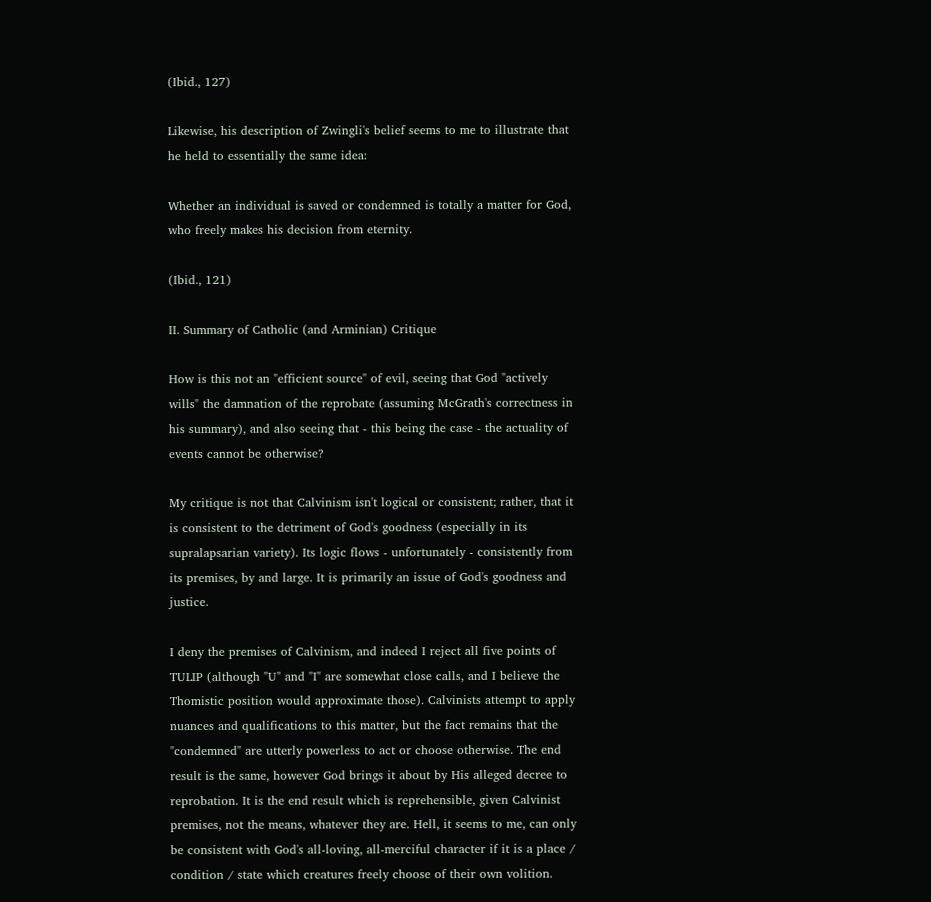(Ibid., 127)

Likewise, his description of Zwingli's belief seems to me to illustrate that he held to essentially the same idea:

Whether an individual is saved or condemned is totally a matter for God, who freely makes his decision from eternity.

(Ibid., 121)

II. Summary of Catholic (and Arminian) Critique

How is this not an "efficient source" of evil, seeing that God "actively wills" the damnation of the reprobate (assuming McGrath's correctness in his summary), and also seeing that - this being the case - the actuality of events cannot be otherwise?

My critique is not that Calvinism isn't logical or consistent; rather, that it is consistent to the detriment of God's goodness (especially in its supralapsarian variety). Its logic flows - unfortunately - consistently from its premises, by and large. It is primarily an issue of God's goodness and justice.

I deny the premises of Calvinism, and indeed I reject all five points of TULIP (although "U" and "I" are somewhat close calls, and I believe the Thomistic position would approximate those). Calvinists attempt to apply nuances and qualifications to this matter, but the fact remains that the "condemned" are utterly powerless to act or choose otherwise. The end result is the same, however God brings it about by His alleged decree to reprobation. It is the end result which is reprehensible, given Calvinist premises, not the means, whatever they are. Hell, it seems to me, can only be consistent with God's all-loving, all-merciful character if it is a place / condition / state which creatures freely choose of their own volition.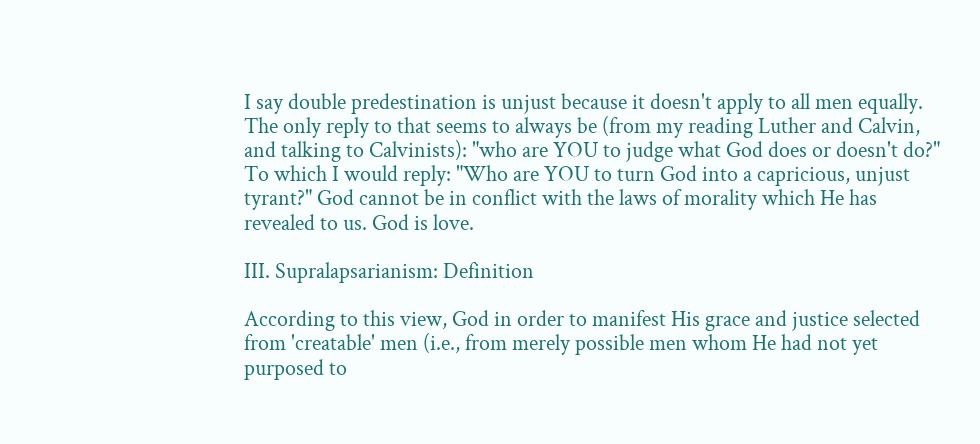I say double predestination is unjust because it doesn't apply to all men equally. The only reply to that seems to always be (from my reading Luther and Calvin, and talking to Calvinists): "who are YOU to judge what God does or doesn't do?" To which I would reply: "Who are YOU to turn God into a capricious, unjust tyrant?" God cannot be in conflict with the laws of morality which He has revealed to us. God is love.

III. Supralapsarianism: Definition

According to this view, God in order to manifest His grace and justice selected from 'creatable' men (i.e., from merely possible men whom He had not yet purposed to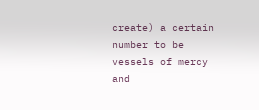create) a certain number to be vessels of mercy and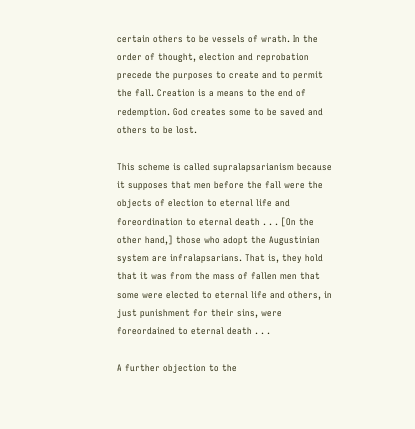certain others to be vessels of wrath. In the order of thought, election and reprobation precede the purposes to create and to permit the fall. Creation is a means to the end of redemption. God creates some to be saved and others to be lost.

This scheme is called supralapsarianism because it supposes that men before the fall were the objects of election to eternal life and foreordination to eternal death . . . [On the other hand,] those who adopt the Augustinian system are infralapsarians. That is, they hold that it was from the mass of fallen men that some were elected to eternal life and others, in just punishment for their sins, were foreordained to eternal death . . .

A further objection to the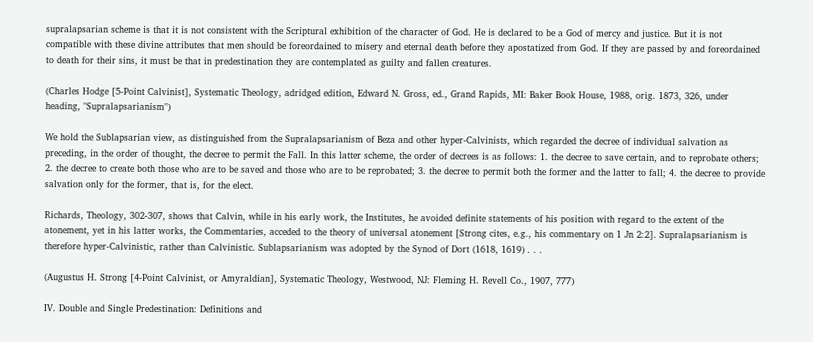supralapsarian scheme is that it is not consistent with the Scriptural exhibition of the character of God. He is declared to be a God of mercy and justice. But it is not compatible with these divine attributes that men should be foreordained to misery and eternal death before they apostatized from God. If they are passed by and foreordained to death for their sins, it must be that in predestination they are contemplated as guilty and fallen creatures.

(Charles Hodge [5-Point Calvinist], Systematic Theology, adridged edition, Edward N. Gross, ed., Grand Rapids, MI: Baker Book House, 1988, orig. 1873, 326, under heading, "Supralapsarianism")

We hold the Sublapsarian view, as distinguished from the Supralapsarianism of Beza and other hyper-Calvinists, which regarded the decree of individual salvation as preceding, in the order of thought, the decree to permit the Fall. In this latter scheme, the order of decrees is as follows: 1. the decree to save certain, and to reprobate others; 2. the decree to create both those who are to be saved and those who are to be reprobated; 3. the decree to permit both the former and the latter to fall; 4. the decree to provide salvation only for the former, that is, for the elect.

Richards, Theology, 302-307, shows that Calvin, while in his early work, the Institutes, he avoided definite statements of his position with regard to the extent of the atonement, yet in his latter works, the Commentaries, acceded to the theory of universal atonement [Strong cites, e.g., his commentary on 1 Jn 2:2]. Supralapsarianism is therefore hyper-Calvinistic, rather than Calvinistic. Sublapsarianism was adopted by the Synod of Dort (1618, 1619) . . .

(Augustus H. Strong [4-Point Calvinist, or Amyraldian], Systematic Theology, Westwood, NJ: Fleming H. Revell Co., 1907, 777)

IV. Double and Single Predestination: Definitions and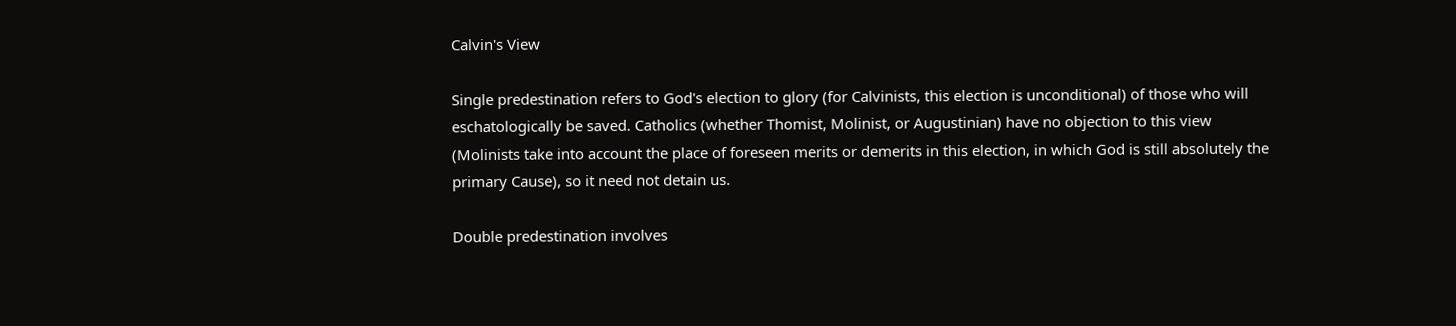Calvin's View

Single predestination refers to God's election to glory (for Calvinists, this election is unconditional) of those who will eschatologically be saved. Catholics (whether Thomist, Molinist, or Augustinian) have no objection to this view (Molinists take into account the place of foreseen merits or demerits in this election, in which God is still absolutely the primary Cause), so it need not detain us.

Double predestination involves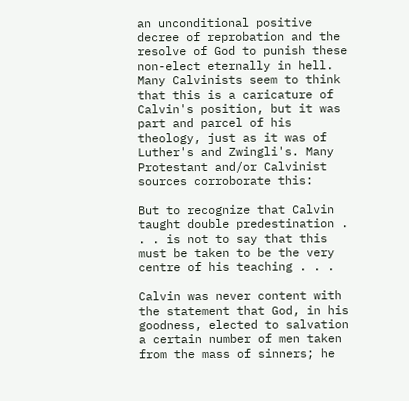an unconditional positive decree of reprobation and the resolve of God to punish these non-elect eternally in hell. Many Calvinists seem to think that this is a caricature of Calvin's position, but it was part and parcel of his theology, just as it was of Luther's and Zwingli's. Many Protestant and/or Calvinist sources corroborate this:

But to recognize that Calvin taught double predestination . . . is not to say that this must be taken to be the very centre of his teaching . . .

Calvin was never content with the statement that God, in his goodness, elected to salvation a certain number of men taken from the mass of sinners; he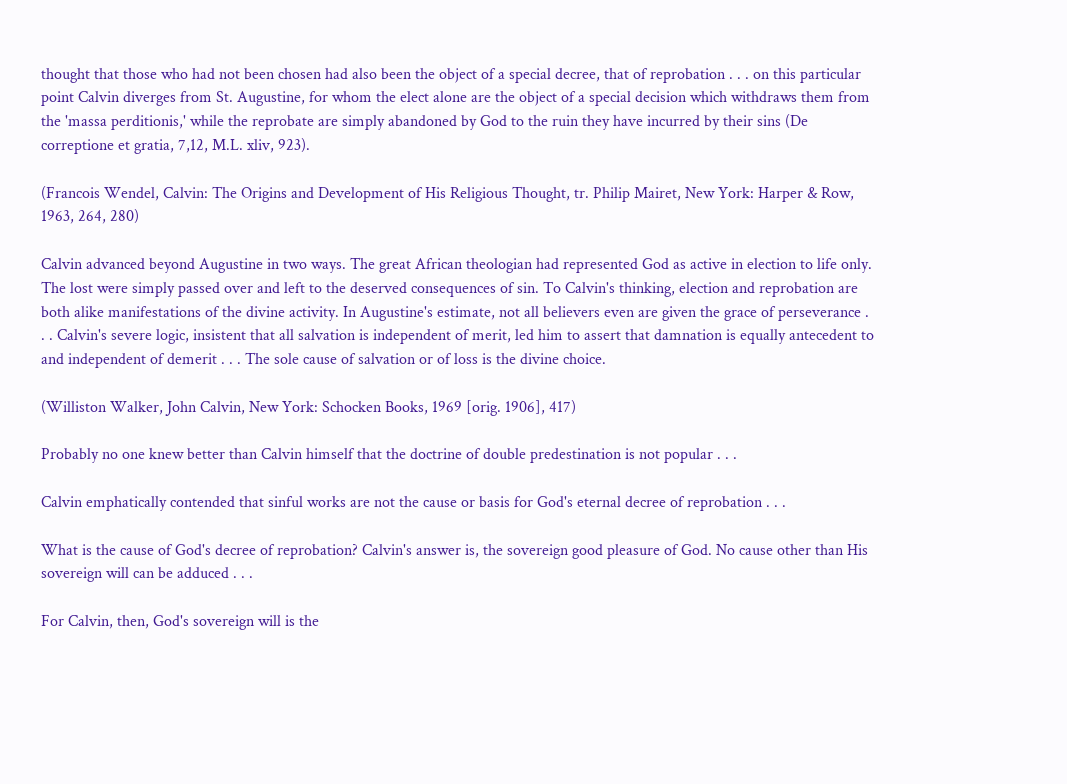thought that those who had not been chosen had also been the object of a special decree, that of reprobation . . . on this particular point Calvin diverges from St. Augustine, for whom the elect alone are the object of a special decision which withdraws them from the 'massa perditionis,' while the reprobate are simply abandoned by God to the ruin they have incurred by their sins (De correptione et gratia, 7,12, M.L. xliv, 923).

(Francois Wendel, Calvin: The Origins and Development of His Religious Thought, tr. Philip Mairet, New York: Harper & Row, 1963, 264, 280)

Calvin advanced beyond Augustine in two ways. The great African theologian had represented God as active in election to life only. The lost were simply passed over and left to the deserved consequences of sin. To Calvin's thinking, election and reprobation are both alike manifestations of the divine activity. In Augustine's estimate, not all believers even are given the grace of perseverance . . . Calvin's severe logic, insistent that all salvation is independent of merit, led him to assert that damnation is equally antecedent to and independent of demerit . . . The sole cause of salvation or of loss is the divine choice.

(Williston Walker, John Calvin, New York: Schocken Books, 1969 [orig. 1906], 417)

Probably no one knew better than Calvin himself that the doctrine of double predestination is not popular . . .

Calvin emphatically contended that sinful works are not the cause or basis for God's eternal decree of reprobation . . .

What is the cause of God's decree of reprobation? Calvin's answer is, the sovereign good pleasure of God. No cause other than His sovereign will can be adduced . . .

For Calvin, then, God's sovereign will is the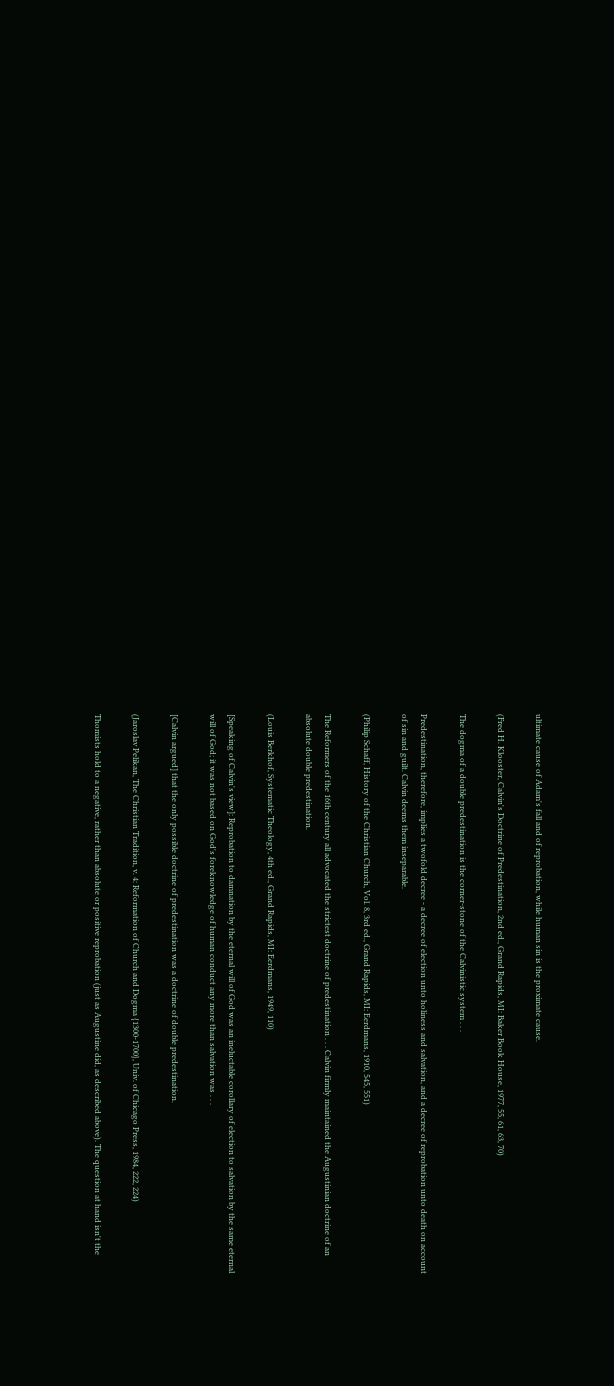ultimate cause of Adam's fall and of reprobation, while human sin is the proximate cause.

(Fred H. Klooster, Calvin's Doctrine of Predestination, 2nd ed., Grand Rapids, MI: Baker Book House, 1977, 55, 61, 63, 70)

The dogma of a double predestination is the corner-stone of the Calvinistic system . . .

Predestination, therefore, implies a twofold decree - a decree of election unto holiness and salvation, and a decree of reprobation unto death on account of sin and guilt. Calvin deems them inseparable.

(Philip Schaff, History of the Christian Church, Vol. 8, 3rd ed., Grand Rapids, MI: Eerdmans, 1910, 545, 551)

The Reformers of the 16th century all advocated the strictest doctrine of predestination . . . Calvin firmly maintained the Augustinian doctrine of an absolute double predestination.

(Louis Berkhof, Systematic Theology, 4th ed., Grand Rapids, MI: Eerdmans, 1949, 110)

[Speaking of Calvin's view]: Reprobation to damnation by the eternal will of God was an ineluctable corollary of election to salvation by the same eternal will of God; it was not based on God's foreknowledge of human conduct any more than salvation was . . .

[Calvin argued] that the only possible doctrine of predestination was a doctrine of double predestination.

(Jaroslav Pelikan, The Christian Tradition, v. 4: Reformation of Church and Dogma {1300-1700}, Univ. of Chicago Press, 1984, 222, 224)

Thomists hold to a negative, rather than absolute or positive reprobation (just as Augustine did, as described above). The question at hand isn't the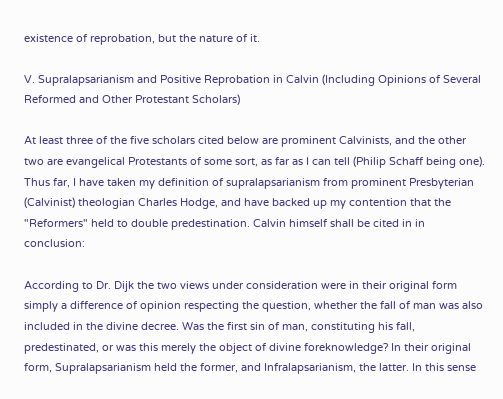existence of reprobation, but the nature of it.

V. Supralapsarianism and Positive Reprobation in Calvin (Including Opinions of Several Reformed and Other Protestant Scholars)

At least three of the five scholars cited below are prominent Calvinists, and the other two are evangelical Protestants of some sort, as far as I can tell (Philip Schaff being one). Thus far, I have taken my definition of supralapsarianism from prominent Presbyterian (Calvinist) theologian Charles Hodge, and have backed up my contention that the "Reformers" held to double predestination. Calvin himself shall be cited in in conclusion:

According to Dr. Dijk the two views under consideration were in their original form simply a difference of opinion respecting the question, whether the fall of man was also included in the divine decree. Was the first sin of man, constituting his fall, predestinated, or was this merely the object of divine foreknowledge? In their original form, Supralapsarianism held the former, and Infralapsarianism, the latter. In this sense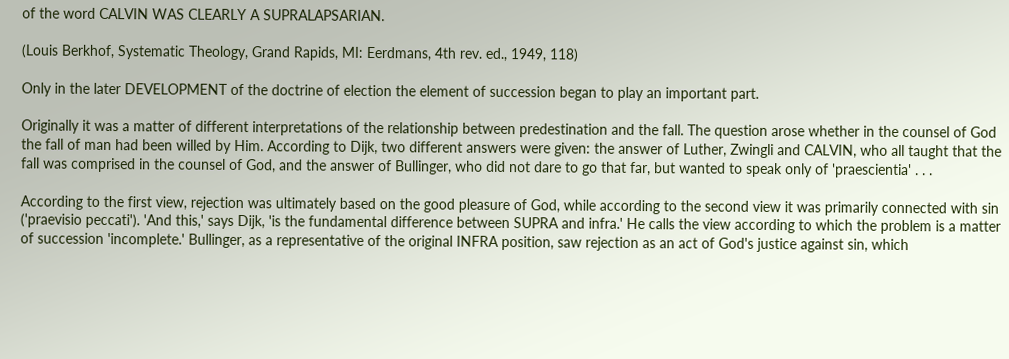of the word CALVIN WAS CLEARLY A SUPRALAPSARIAN.

(Louis Berkhof, Systematic Theology, Grand Rapids, MI: Eerdmans, 4th rev. ed., 1949, 118)

Only in the later DEVELOPMENT of the doctrine of election the element of succession began to play an important part.

Originally it was a matter of different interpretations of the relationship between predestination and the fall. The question arose whether in the counsel of God the fall of man had been willed by Him. According to Dijk, two different answers were given: the answer of Luther, Zwingli and CALVIN, who all taught that the fall was comprised in the counsel of God, and the answer of Bullinger, who did not dare to go that far, but wanted to speak only of 'praescientia' . . .

According to the first view, rejection was ultimately based on the good pleasure of God, while according to the second view it was primarily connected with sin ('praevisio peccati'). 'And this,' says Dijk, 'is the fundamental difference between SUPRA and infra.' He calls the view according to which the problem is a matter of succession 'incomplete.' Bullinger, as a representative of the original INFRA position, saw rejection as an act of God's justice against sin, which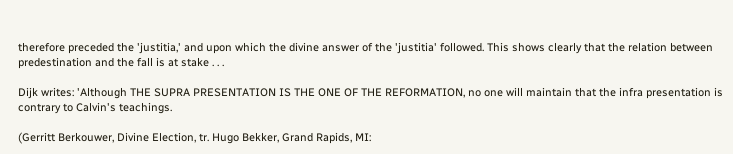therefore preceded the 'justitia,' and upon which the divine answer of the 'justitia' followed. This shows clearly that the relation between predestination and the fall is at stake . . .

Dijk writes: 'Although THE SUPRA PRESENTATION IS THE ONE OF THE REFORMATION, no one will maintain that the infra presentation is contrary to Calvin's teachings.

(Gerritt Berkouwer, Divine Election, tr. Hugo Bekker, Grand Rapids, MI: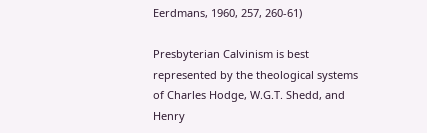Eerdmans, 1960, 257, 260-61)

Presbyterian Calvinism is best represented by the theological systems of Charles Hodge, W.G.T. Shedd, and Henry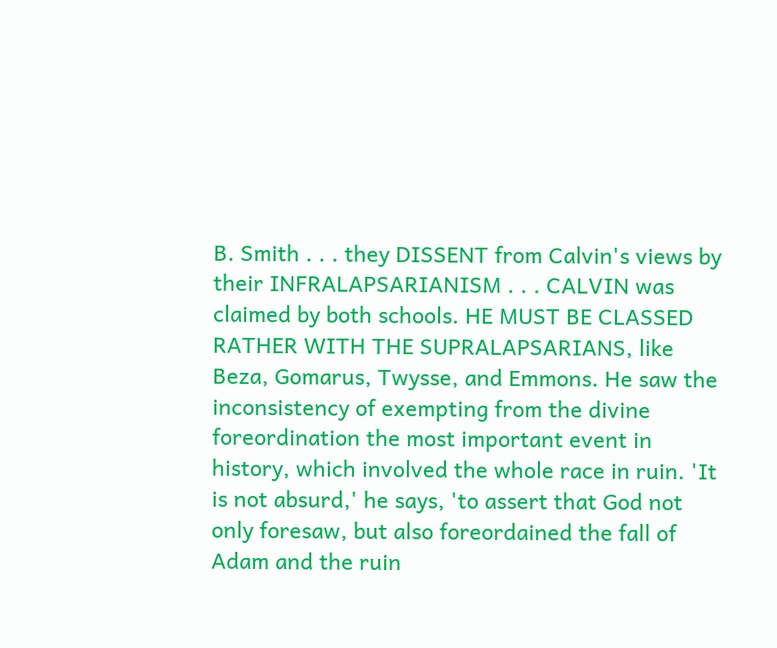B. Smith . . . they DISSENT from Calvin's views by their INFRALAPSARIANISM . . . CALVIN was claimed by both schools. HE MUST BE CLASSED RATHER WITH THE SUPRALAPSARIANS, like Beza, Gomarus, Twysse, and Emmons. He saw the inconsistency of exempting from the divine foreordination the most important event in history, which involved the whole race in ruin. 'It is not absurd,' he says, 'to assert that God not only foresaw, but also foreordained the fall of Adam and the ruin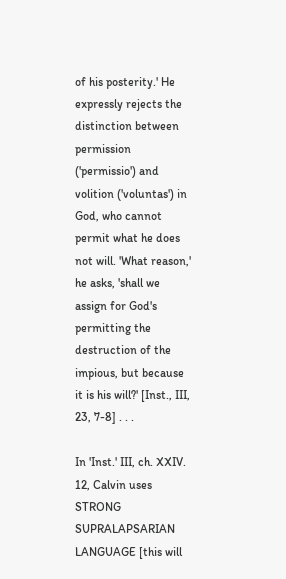of his posterity.' He expressly rejects the distinction between permission ('permissio') and volition ('voluntas') in God, who cannot permit what he does not will. 'What reason,' he asks, 'shall we assign for God's permitting the destruction of the impious, but because it is his will?' [Inst., III, 23, 7-8] . . .

In 'Inst.' III, ch. XXIV. 12, Calvin uses STRONG SUPRALAPSARIAN LANGUAGE [this will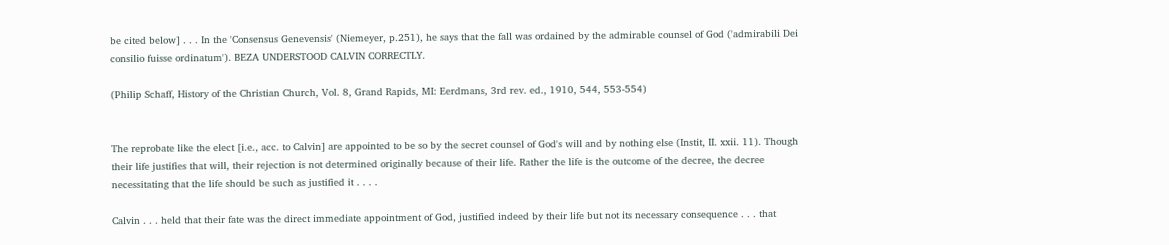be cited below] . . . In the 'Consensus Genevensis' (Niemeyer, p.251), he says that the fall was ordained by the admirable counsel of God ('admirabili Dei consilio fuisse ordinatum'). BEZA UNDERSTOOD CALVIN CORRECTLY.

(Philip Schaff, History of the Christian Church, Vol. 8, Grand Rapids, MI: Eerdmans, 3rd rev. ed., 1910, 544, 553-554)


The reprobate like the elect [i.e., acc. to Calvin] are appointed to be so by the secret counsel of God's will and by nothing else (Instit, II. xxii. 11). Though their life justifies that will, their rejection is not determined originally because of their life. Rather the life is the outcome of the decree, the decree necessitating that the life should be such as justified it . . . .

Calvin . . . held that their fate was the direct immediate appointment of God, justified indeed by their life but not its necessary consequence . . . that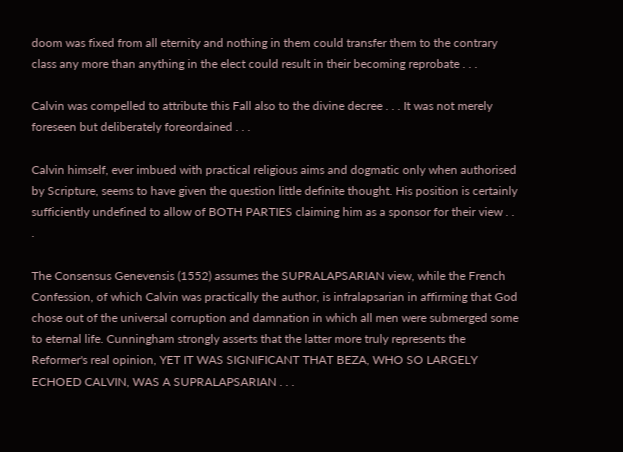doom was fixed from all eternity and nothing in them could transfer them to the contrary class any more than anything in the elect could result in their becoming reprobate . . .

Calvin was compelled to attribute this Fall also to the divine decree . . . It was not merely foreseen but deliberately foreordained . . .

Calvin himself, ever imbued with practical religious aims and dogmatic only when authorised by Scripture, seems to have given the question little definite thought. His position is certainly sufficiently undefined to allow of BOTH PARTIES claiming him as a sponsor for their view . . .

The Consensus Genevensis (1552) assumes the SUPRALAPSARIAN view, while the French Confession, of which Calvin was practically the author, is infralapsarian in affirming that God chose out of the universal corruption and damnation in which all men were submerged some to eternal life. Cunningham strongly asserts that the latter more truly represents the Reformer's real opinion, YET IT WAS SIGNIFICANT THAT BEZA, WHO SO LARGELY ECHOED CALVIN, WAS A SUPRALAPSARIAN . . .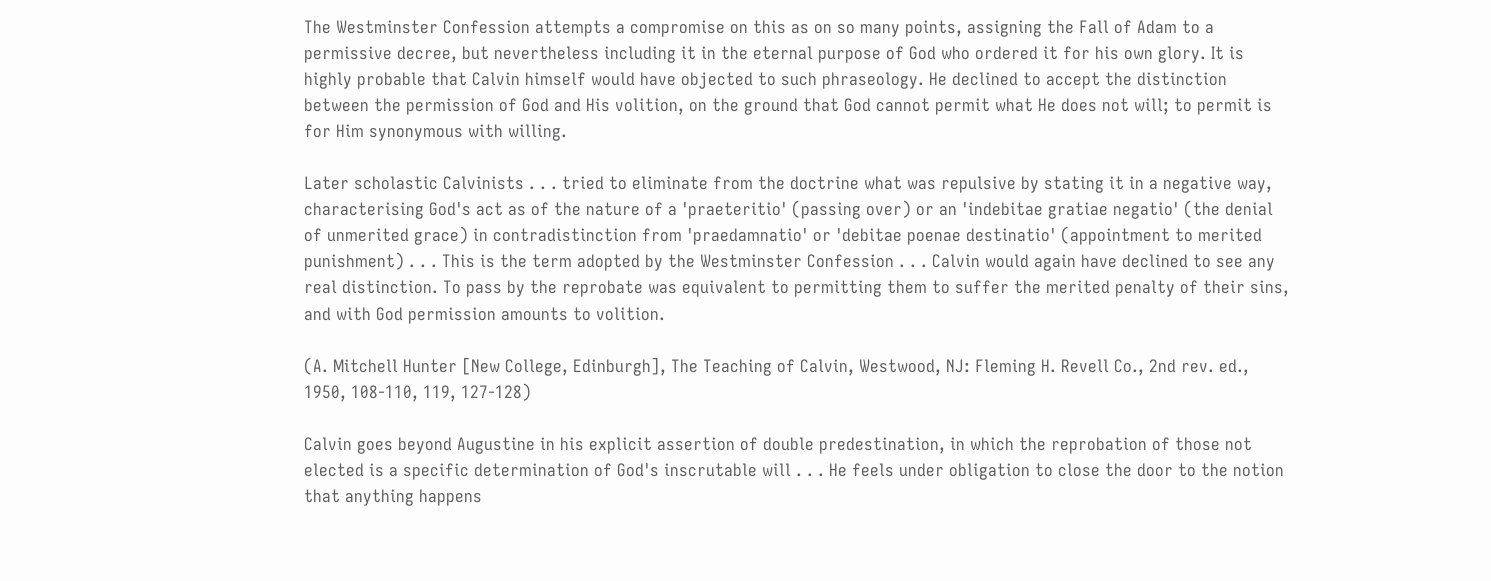The Westminster Confession attempts a compromise on this as on so many points, assigning the Fall of Adam to a permissive decree, but nevertheless including it in the eternal purpose of God who ordered it for his own glory. It is highly probable that Calvin himself would have objected to such phraseology. He declined to accept the distinction between the permission of God and His volition, on the ground that God cannot permit what He does not will; to permit is for Him synonymous with willing.

Later scholastic Calvinists . . . tried to eliminate from the doctrine what was repulsive by stating it in a negative way, characterising God's act as of the nature of a 'praeteritio' (passing over) or an 'indebitae gratiae negatio' (the denial of unmerited grace) in contradistinction from 'praedamnatio' or 'debitae poenae destinatio' (appointment to merited punishment) . . . This is the term adopted by the Westminster Confession . . . Calvin would again have declined to see any real distinction. To pass by the reprobate was equivalent to permitting them to suffer the merited penalty of their sins, and with God permission amounts to volition.

(A. Mitchell Hunter [New College, Edinburgh], The Teaching of Calvin, Westwood, NJ: Fleming H. Revell Co., 2nd rev. ed., 1950, 108-110, 119, 127-128)

Calvin goes beyond Augustine in his explicit assertion of double predestination, in which the reprobation of those not elected is a specific determination of God's inscrutable will . . . He feels under obligation to close the door to the notion that anything happens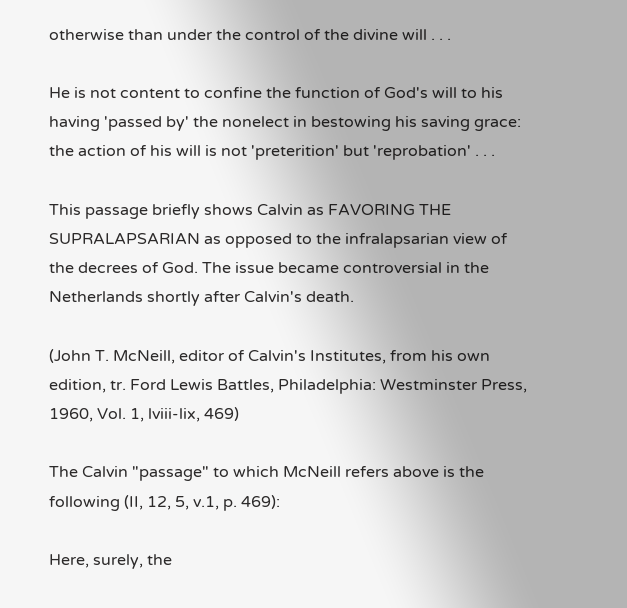otherwise than under the control of the divine will . . .

He is not content to confine the function of God's will to his having 'passed by' the nonelect in bestowing his saving grace: the action of his will is not 'preterition' but 'reprobation' . . .

This passage briefly shows Calvin as FAVORING THE SUPRALAPSARIAN as opposed to the infralapsarian view of the decrees of God. The issue became controversial in the Netherlands shortly after Calvin's death.

(John T. McNeill, editor of Calvin's Institutes, from his own edition, tr. Ford Lewis Battles, Philadelphia: Westminster Press, 1960, Vol. 1, lviii-lix, 469)

The Calvin "passage" to which McNeill refers above is the following (II, 12, 5, v.1, p. 469):

Here, surely, the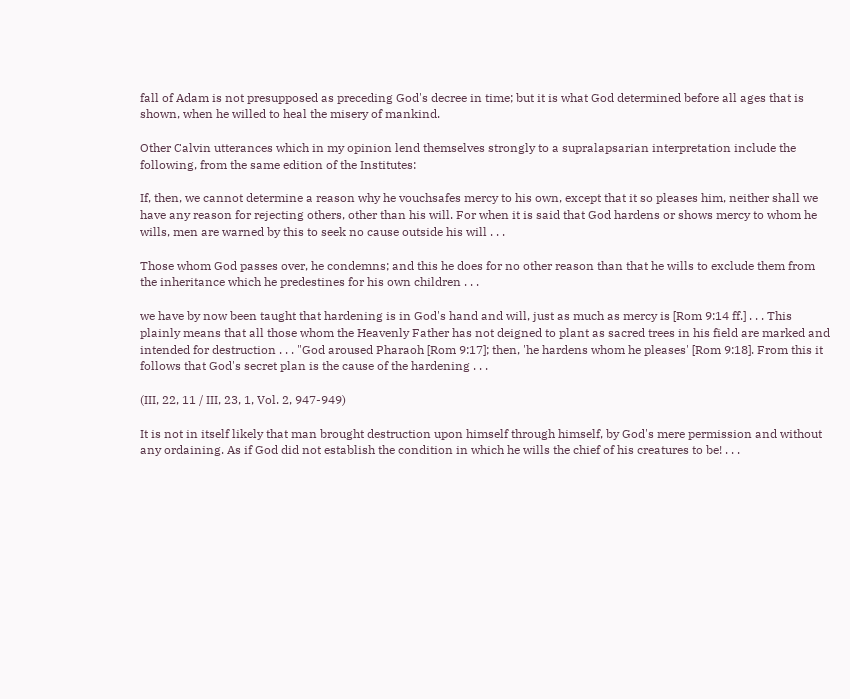fall of Adam is not presupposed as preceding God's decree in time; but it is what God determined before all ages that is shown, when he willed to heal the misery of mankind.

Other Calvin utterances which in my opinion lend themselves strongly to a supralapsarian interpretation include the following, from the same edition of the Institutes:

If, then, we cannot determine a reason why he vouchsafes mercy to his own, except that it so pleases him, neither shall we have any reason for rejecting others, other than his will. For when it is said that God hardens or shows mercy to whom he wills, men are warned by this to seek no cause outside his will . . .

Those whom God passes over, he condemns; and this he does for no other reason than that he wills to exclude them from the inheritance which he predestines for his own children . . .

we have by now been taught that hardening is in God's hand and will, just as much as mercy is [Rom 9:14 ff.] . . . This plainly means that all those whom the Heavenly Father has not deigned to plant as sacred trees in his field are marked and intended for destruction . . . "God aroused Pharaoh [Rom 9:17]; then, 'he hardens whom he pleases' [Rom 9:18]. From this it follows that God's secret plan is the cause of the hardening . . .

(III, 22, 11 / III, 23, 1, Vol. 2, 947-949)

It is not in itself likely that man brought destruction upon himself through himself, by God's mere permission and without any ordaining. As if God did not establish the condition in which he wills the chief of his creatures to be! . . .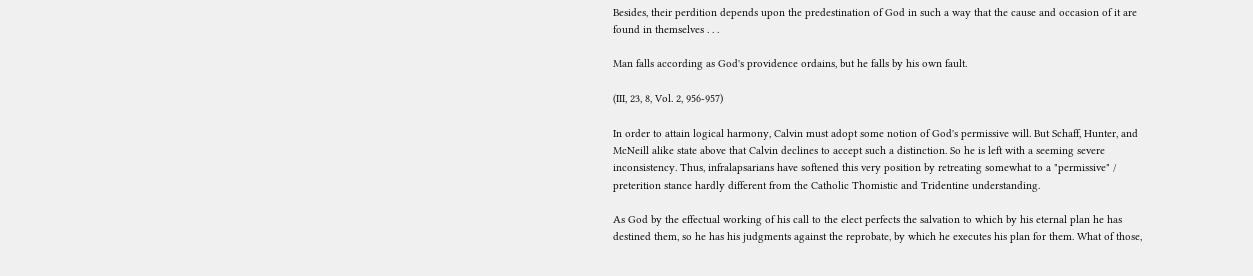Besides, their perdition depends upon the predestination of God in such a way that the cause and occasion of it are found in themselves . . .

Man falls according as God's providence ordains, but he falls by his own fault.

(III, 23, 8, Vol. 2, 956-957)

In order to attain logical harmony, Calvin must adopt some notion of God's permissive will. But Schaff, Hunter, and McNeill alike state above that Calvin declines to accept such a distinction. So he is left with a seeming severe inconsistency. Thus, infralapsarians have softened this very position by retreating somewhat to a "permissive" / preterition stance hardly different from the Catholic Thomistic and Tridentine understanding.

As God by the effectual working of his call to the elect perfects the salvation to which by his eternal plan he has destined them, so he has his judgments against the reprobate, by which he executes his plan for them. What of those,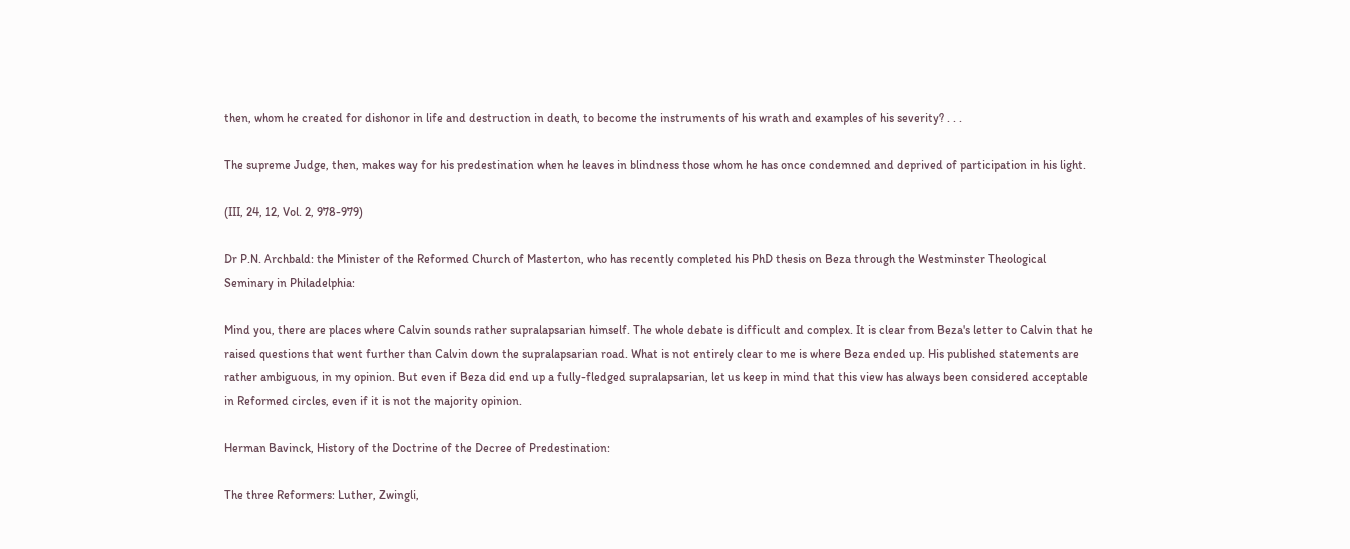then, whom he created for dishonor in life and destruction in death, to become the instruments of his wrath and examples of his severity? . . .

The supreme Judge, then, makes way for his predestination when he leaves in blindness those whom he has once condemned and deprived of participation in his light.

(III, 24, 12, Vol. 2, 978-979)

Dr P.N. Archbald: the Minister of the Reformed Church of Masterton, who has recently completed his PhD thesis on Beza through the Westminster Theological Seminary in Philadelphia:

Mind you, there are places where Calvin sounds rather supralapsarian himself. The whole debate is difficult and complex. It is clear from Beza's letter to Calvin that he raised questions that went further than Calvin down the supralapsarian road. What is not entirely clear to me is where Beza ended up. His published statements are rather ambiguous, in my opinion. But even if Beza did end up a fully-fledged supralapsarian, let us keep in mind that this view has always been considered acceptable in Reformed circles, even if it is not the majority opinion.

Herman Bavinck, History of the Doctrine of the Decree of Predestination:

The three Reformers: Luther, Zwingli,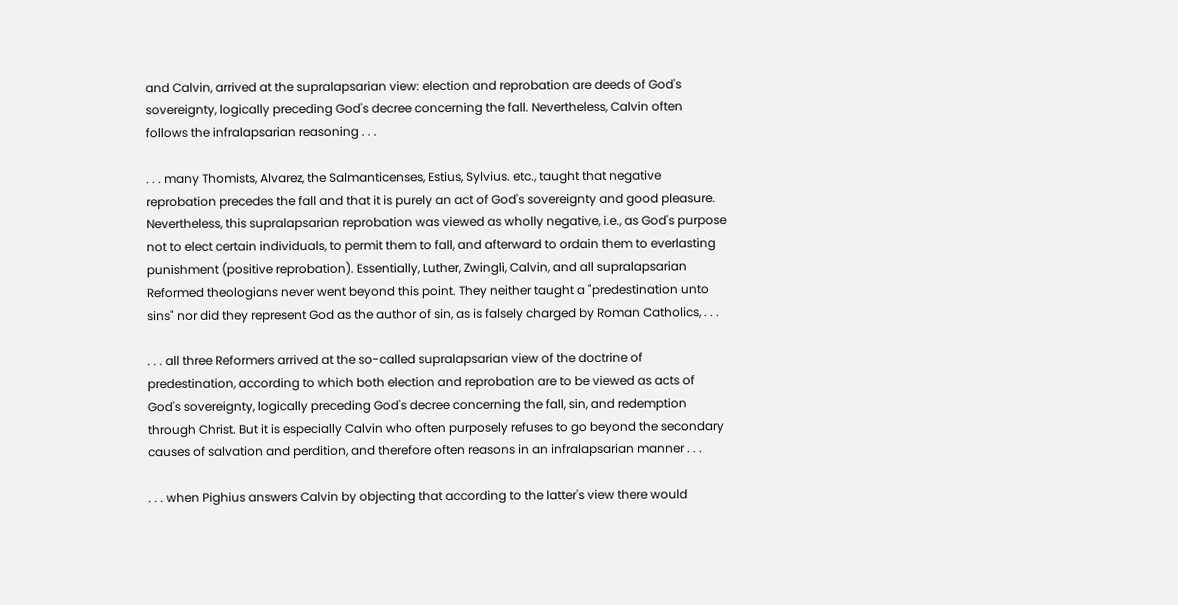and Calvin, arrived at the supralapsarian view: election and reprobation are deeds of God's sovereignty, logically preceding God's decree concerning the fall. Nevertheless, Calvin often follows the infralapsarian reasoning . . .

. . . many Thomists, Alvarez, the Salmanticenses, Estius, Sylvius. etc., taught that negative reprobation precedes the fall and that it is purely an act of God's sovereignty and good pleasure. Nevertheless, this supralapsarian reprobation was viewed as wholly negative, i.e., as God's purpose not to elect certain individuals, to permit them to fall, and afterward to ordain them to everlasting punishment (positive reprobation). Essentially, Luther, Zwingli, Calvin, and all supralapsarian Reformed theologians never went beyond this point. They neither taught a "predestination unto sins" nor did they represent God as the author of sin, as is falsely charged by Roman Catholics, . . .

. . . all three Reformers arrived at the so-called supralapsarian view of the doctrine of predestination, according to which both election and reprobation are to be viewed as acts of God's sovereignty, logically preceding God's decree concerning the fall, sin, and redemption through Christ. But it is especially Calvin who often purposely refuses to go beyond the secondary causes of salvation and perdition, and therefore often reasons in an infralapsarian manner . . .

. . . when Pighius answers Calvin by objecting that according to the latter's view there would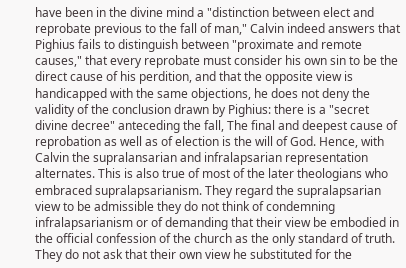have been in the divine mind a "distinction between elect and reprobate previous to the fall of man," Calvin indeed answers that Pighius fails to distinguish between "proximate and remote causes," that every reprobate must consider his own sin to be the direct cause of his perdition, and that the opposite view is handicapped with the same objections, he does not deny the validity of the conclusion drawn by Pighius: there is a "secret divine decree" anteceding the fall, The final and deepest cause of reprobation as well as of election is the will of God. Hence, with Calvin the supralansarian and infralapsarian representation alternates. This is also true of most of the later theologians who embraced supralapsarianism. They regard the supralapsarian view to be admissible they do not think of condemning infralapsarianism or of demanding that their view be embodied in the official confession of the church as the only standard of truth. They do not ask that their own view he substituted for the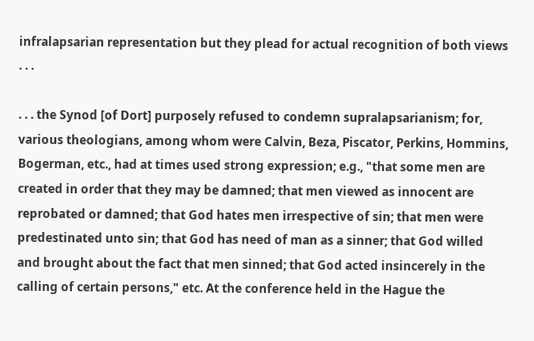infralapsarian representation but they plead for actual recognition of both views . . .

. . . the Synod [of Dort] purposely refused to condemn supralapsarianism; for, various theologians, among whom were Calvin, Beza, Piscator, Perkins, Hommins, Bogerman, etc., had at times used strong expression; e.g., "that some men are created in order that they may be damned; that men viewed as innocent are reprobated or damned; that God hates men irrespective of sin; that men were predestinated unto sin; that God has need of man as a sinner; that God willed and brought about the fact that men sinned; that God acted insincerely in the calling of certain persons," etc. At the conference held in the Hague the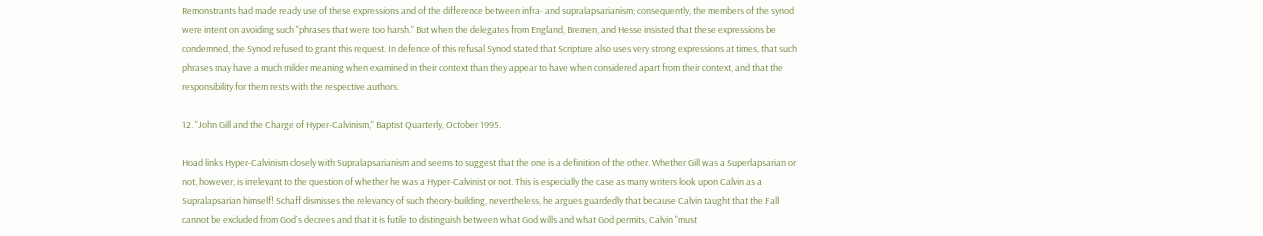Remonstrants had made ready use of these expressions and of the difference between infra- and supralapsarianism; consequently, the members of the synod were intent on avoiding such "phrases that were too harsh." But when the delegates from England, Bremen, and Hesse insisted that these expressions be condemned, the Synod refused to grant this request. In defence of this refusal Synod stated that Scripture also uses very strong expressions at times, that such phrases may have a much milder meaning when examined in their context than they appear to have when considered apart from their context, and that the responsibility for them rests with the respective authors.

12. "John Gill and the Charge of Hyper-Calvinism," Baptist Quarterly, October 1995.

Hoad links Hyper-Calvinism closely with Supralapsarianism and seems to suggest that the one is a definition of the other. Whether Gill was a Superlapsarian or not, however, is irrelevant to the question of whether he was a Hyper-Calvinist or not. This is especially the case as many writers look upon Calvin as a Supralapsarian himself! Schaff dismisses the relevancy of such theory-building, nevertheless, he argues guardedly that because Calvin taught that the Fall cannot be excluded from God`s decrees and that it is futile to distinguish between what God wills and what God permits, Calvin "must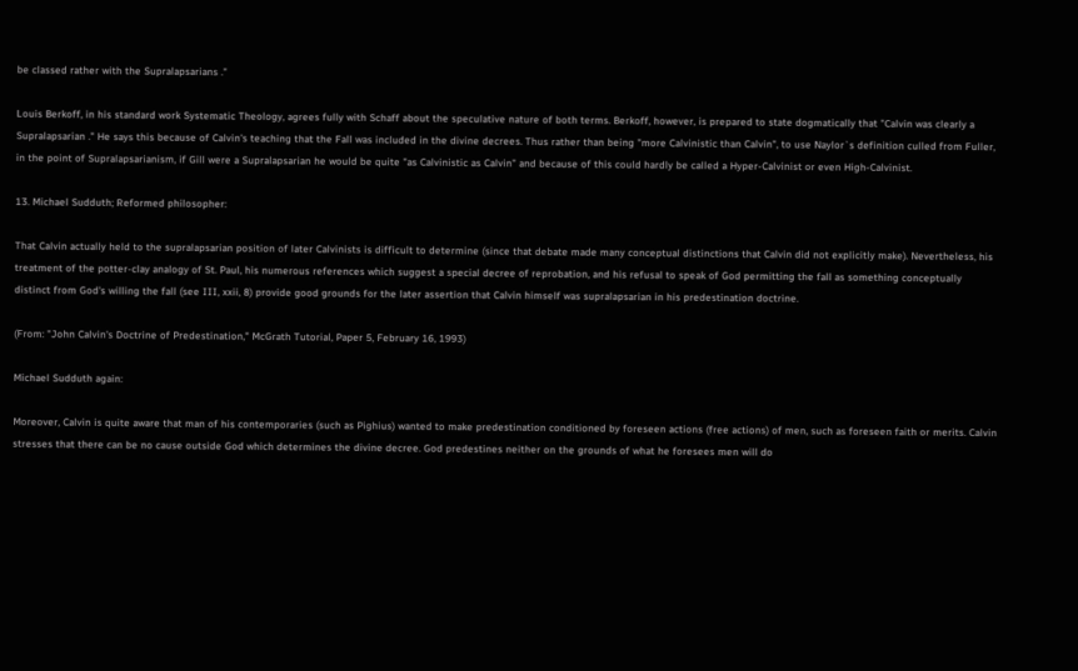be classed rather with the Supralapsarians ."

Louis Berkoff, in his standard work Systematic Theology, agrees fully with Schaff about the speculative nature of both terms. Berkoff, however, is prepared to state dogmatically that "Calvin was clearly a Supralapsarian ." He says this because of Calvin's teaching that the Fall was included in the divine decrees. Thus rather than being "more Calvinistic than Calvin", to use Naylor`s definition culled from Fuller, in the point of Supralapsarianism, if Gill were a Supralapsarian he would be quite "as Calvinistic as Calvin" and because of this could hardly be called a Hyper-Calvinist or even High-Calvinist.

13. Michael Sudduth; Reformed philosopher:

That Calvin actually held to the supralapsarian position of later Calvinists is difficult to determine (since that debate made many conceptual distinctions that Calvin did not explicitly make). Nevertheless, his treatment of the potter-clay analogy of St. Paul, his numerous references which suggest a special decree of reprobation, and his refusal to speak of God permitting the fall as something conceptually distinct from God's willing the fall (see III, xxii, 8) provide good grounds for the later assertion that Calvin himself was supralapsarian in his predestination doctrine.

(From: "John Calvin's Doctrine of Predestination," McGrath Tutorial, Paper 5, February 16, 1993)

Michael Sudduth again:

Moreover, Calvin is quite aware that man of his contemporaries (such as Pighius) wanted to make predestination conditioned by foreseen actions (free actions) of men, such as foreseen faith or merits. Calvin stresses that there can be no cause outside God which determines the divine decree. God predestines neither on the grounds of what he foresees men will do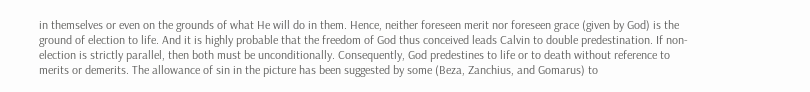in themselves or even on the grounds of what He will do in them. Hence, neither foreseen merit nor foreseen grace (given by God) is the ground of election to life. And it is highly probable that the freedom of God thus conceived leads Calvin to double predestination. If non-election is strictly parallel, then both must be unconditionally. Consequently, God predestines to life or to death without reference to merits or demerits. The allowance of sin in the picture has been suggested by some (Beza, Zanchius, and Gomarus) to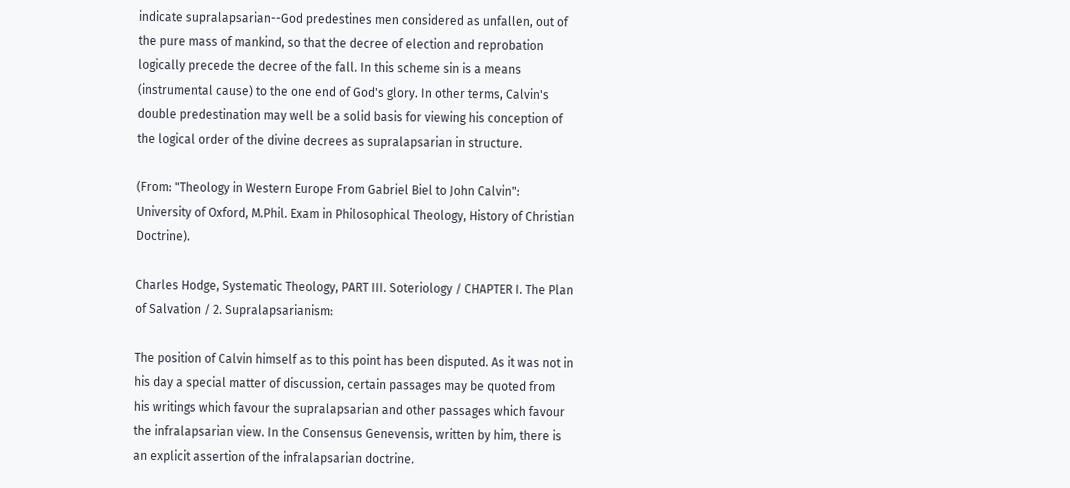indicate supralapsarian--God predestines men considered as unfallen, out of the pure mass of mankind, so that the decree of election and reprobation logically precede the decree of the fall. In this scheme sin is a means (instrumental cause) to the one end of God's glory. In other terms, Calvin's double predestination may well be a solid basis for viewing his conception of the logical order of the divine decrees as supralapsarian in structure.

(From: "Theology in Western Europe From Gabriel Biel to John Calvin": University of Oxford, M.Phil. Exam in Philosophical Theology, History of Christian Doctrine).

Charles Hodge, Systematic Theology, PART III. Soteriology / CHAPTER I. The Plan of Salvation / 2. Supralapsarianism:

The position of Calvin himself as to this point has been disputed. As it was not in his day a special matter of discussion, certain passages may be quoted from his writings which favour the supralapsarian and other passages which favour the infralapsarian view. In the Consensus Genevensis, written by him, there is an explicit assertion of the infralapsarian doctrine.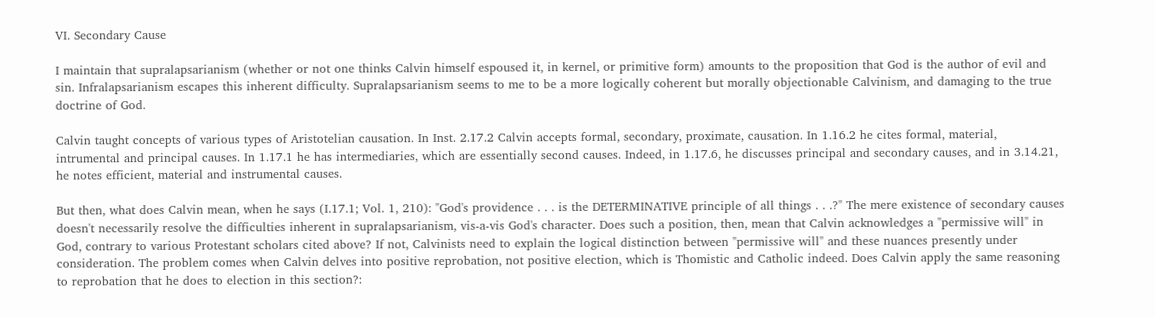VI. Secondary Cause

I maintain that supralapsarianism (whether or not one thinks Calvin himself espoused it, in kernel, or primitive form) amounts to the proposition that God is the author of evil and sin. Infralapsarianism escapes this inherent difficulty. Supralapsarianism seems to me to be a more logically coherent but morally objectionable Calvinism, and damaging to the true doctrine of God.

Calvin taught concepts of various types of Aristotelian causation. In Inst. 2.17.2 Calvin accepts formal, secondary, proximate, causation. In 1.16.2 he cites formal, material, intrumental and principal causes. In 1.17.1 he has intermediaries, which are essentially second causes. Indeed, in 1.17.6, he discusses principal and secondary causes, and in 3.14.21, he notes efficient, material and instrumental causes.

But then, what does Calvin mean, when he says (I.17.1; Vol. 1, 210): "God's providence . . . is the DETERMINATIVE principle of all things . . .?" The mere existence of secondary causes doesn't necessarily resolve the difficulties inherent in supralapsarianism, vis-a-vis God's character. Does such a position, then, mean that Calvin acknowledges a "permissive will" in God, contrary to various Protestant scholars cited above? If not, Calvinists need to explain the logical distinction between "permissive will" and these nuances presently under consideration. The problem comes when Calvin delves into positive reprobation, not positive election, which is Thomistic and Catholic indeed. Does Calvin apply the same reasoning to reprobation that he does to election in this section?: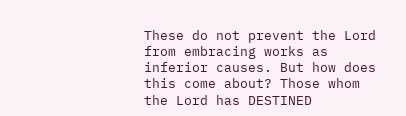These do not prevent the Lord from embracing works as inferior causes. But how does this come about? Those whom the Lord has DESTINED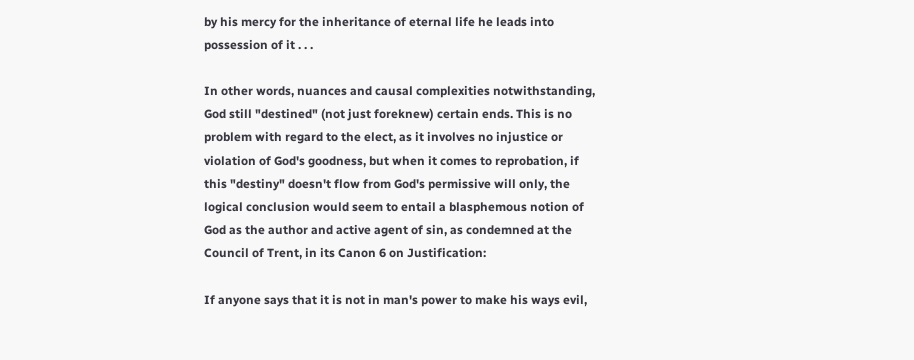by his mercy for the inheritance of eternal life he leads into possession of it . . .

In other words, nuances and causal complexities notwithstanding, God still "destined" (not just foreknew) certain ends. This is no problem with regard to the elect, as it involves no injustice or violation of God's goodness, but when it comes to reprobation, if this "destiny" doesn't flow from God's permissive will only, the logical conclusion would seem to entail a blasphemous notion of God as the author and active agent of sin, as condemned at the Council of Trent, in its Canon 6 on Justification:

If anyone says that it is not in man's power to make his ways evil,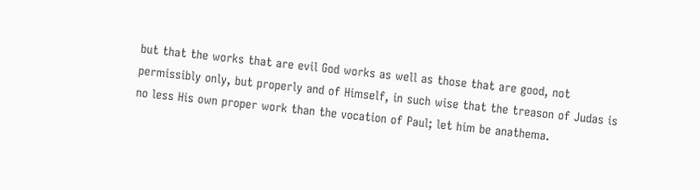but that the works that are evil God works as well as those that are good, not permissibly only, but properly and of Himself, in such wise that the treason of Judas is no less His own proper work than the vocation of Paul; let him be anathema.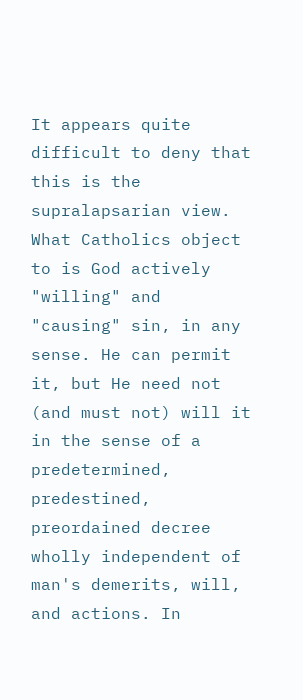It appears quite difficult to deny that this is the supralapsarian view. What Catholics object to is God actively "willing" and "causing" sin, in any sense. He can permit it, but He need not (and must not) will it in the sense of a predetermined, predestined, preordained decree wholly independent of man's demerits, will, and actions. In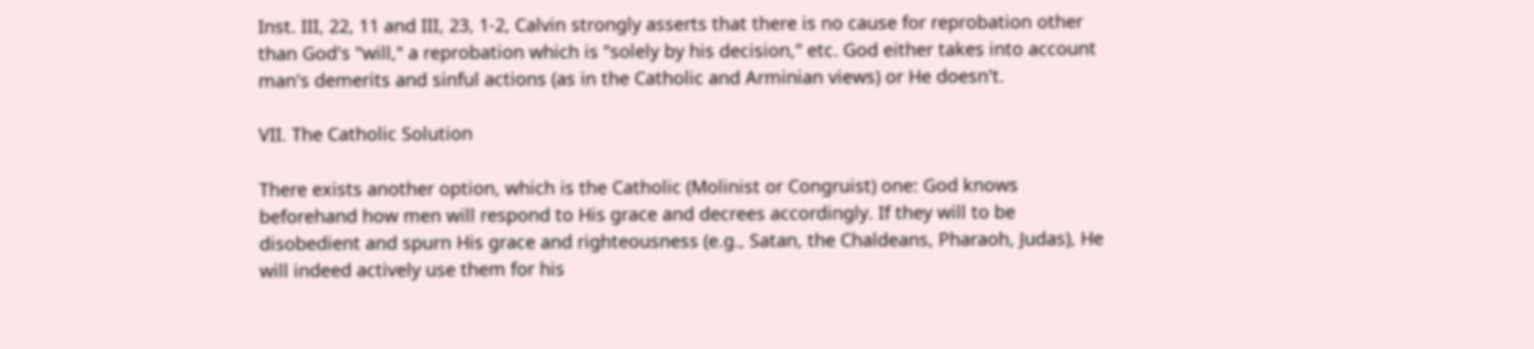Inst. III, 22, 11 and III, 23, 1-2, Calvin strongly asserts that there is no cause for reprobation other than God's "will," a reprobation which is "solely by his decision," etc. God either takes into account man's demerits and sinful actions (as in the Catholic and Arminian views) or He doesn't.

VII. The Catholic Solution

There exists another option, which is the Catholic (Molinist or Congruist) one: God knows beforehand how men will respond to His grace and decrees accordingly. If they will to be disobedient and spurn His grace and righteousness (e.g., Satan, the Chaldeans, Pharaoh, Judas), He will indeed actively use them for his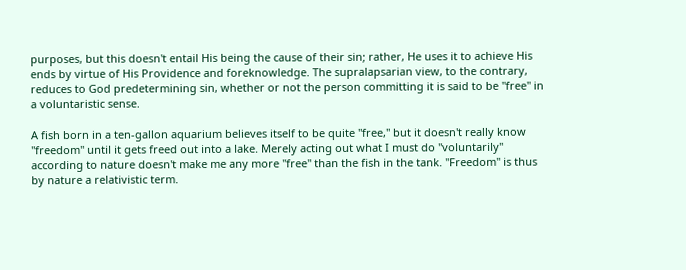purposes, but this doesn't entail His being the cause of their sin; rather, He uses it to achieve His ends by virtue of His Providence and foreknowledge. The supralapsarian view, to the contrary, reduces to God predetermining sin, whether or not the person committing it is said to be "free" in a voluntaristic sense.

A fish born in a ten-gallon aquarium believes itself to be quite "free," but it doesn't really know "freedom" until it gets freed out into a lake. Merely acting out what I must do "voluntarily" according to nature doesn't make me any more "free" than the fish in the tank. "Freedom" is thus by nature a relativistic term.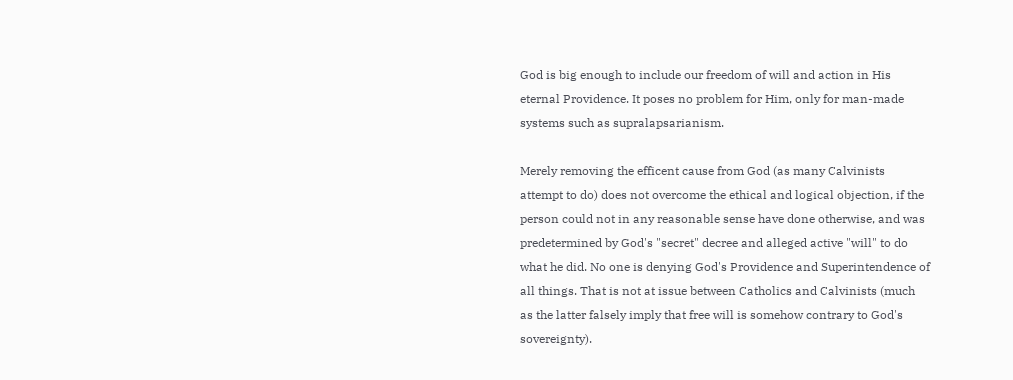God is big enough to include our freedom of will and action in His eternal Providence. It poses no problem for Him, only for man-made systems such as supralapsarianism.

Merely removing the efficent cause from God (as many Calvinists attempt to do) does not overcome the ethical and logical objection, if the person could not in any reasonable sense have done otherwise, and was predetermined by God's "secret" decree and alleged active "will" to do what he did. No one is denying God's Providence and Superintendence of all things. That is not at issue between Catholics and Calvinists (much as the latter falsely imply that free will is somehow contrary to God's sovereignty).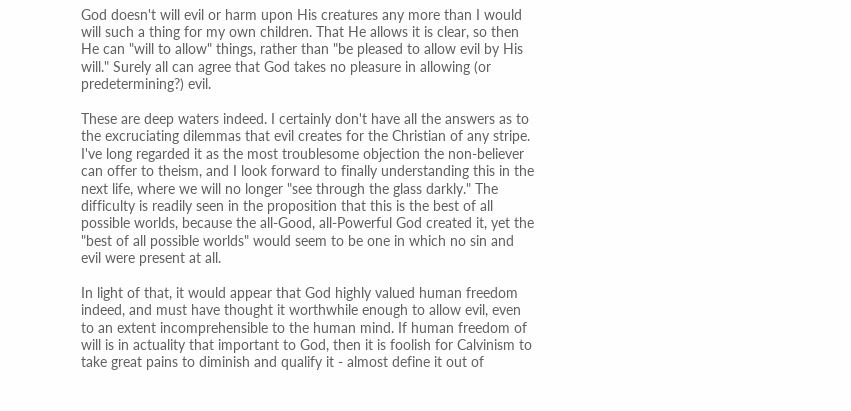God doesn't will evil or harm upon His creatures any more than I would will such a thing for my own children. That He allows it is clear, so then He can "will to allow" things, rather than "be pleased to allow evil by His will." Surely all can agree that God takes no pleasure in allowing (or predetermining?) evil.

These are deep waters indeed. I certainly don't have all the answers as to the excruciating dilemmas that evil creates for the Christian of any stripe. I've long regarded it as the most troublesome objection the non-believer can offer to theism, and I look forward to finally understanding this in the next life, where we will no longer "see through the glass darkly." The difficulty is readily seen in the proposition that this is the best of all possible worlds, because the all-Good, all-Powerful God created it, yet the "best of all possible worlds" would seem to be one in which no sin and evil were present at all.

In light of that, it would appear that God highly valued human freedom indeed, and must have thought it worthwhile enough to allow evil, even to an extent incomprehensible to the human mind. If human freedom of will is in actuality that important to God, then it is foolish for Calvinism to take great pains to diminish and qualify it - almost define it out of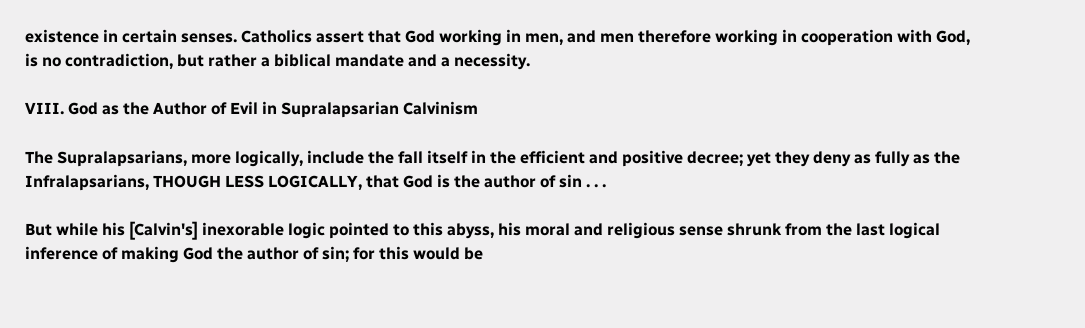existence in certain senses. Catholics assert that God working in men, and men therefore working in cooperation with God, is no contradiction, but rather a biblical mandate and a necessity.

VIII. God as the Author of Evil in Supralapsarian Calvinism

The Supralapsarians, more logically, include the fall itself in the efficient and positive decree; yet they deny as fully as the Infralapsarians, THOUGH LESS LOGICALLY, that God is the author of sin . . .

But while his [Calvin's] inexorable logic pointed to this abyss, his moral and religious sense shrunk from the last logical inference of making God the author of sin; for this would be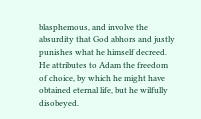blasphemous, and involve the absurdity that God abhors and justly punishes what he himself decreed. He attributes to Adam the freedom of choice, by which he might have obtained eternal life, but he wilfully disobeyed.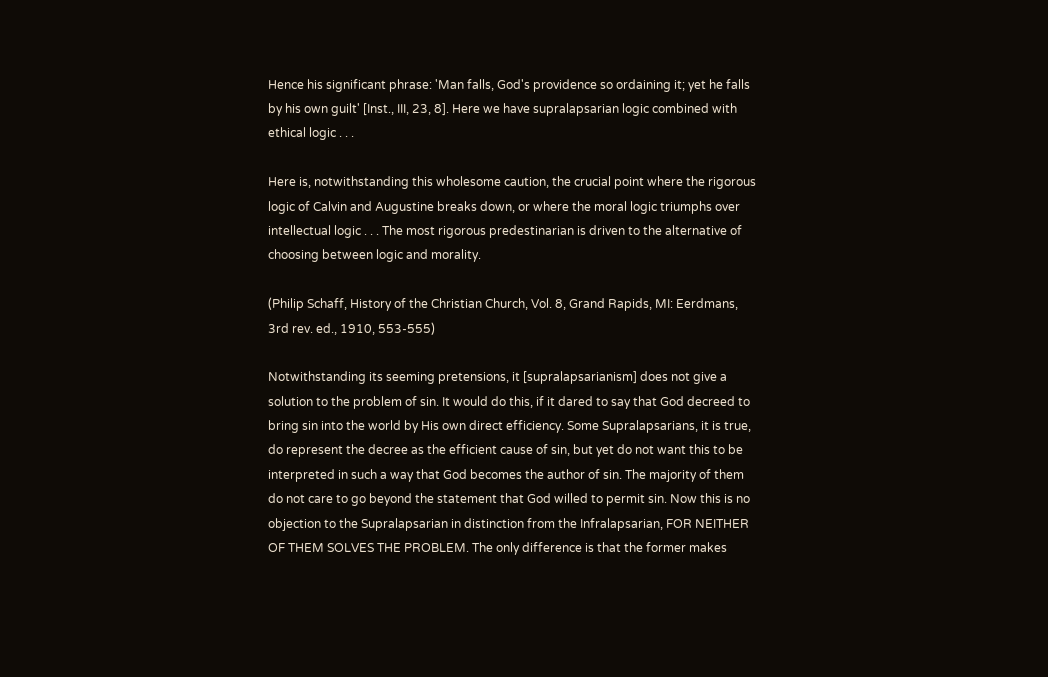Hence his significant phrase: 'Man falls, God's providence so ordaining it; yet he falls by his own guilt' [Inst., III, 23, 8]. Here we have supralapsarian logic combined with ethical logic . . .

Here is, notwithstanding this wholesome caution, the crucial point where the rigorous logic of Calvin and Augustine breaks down, or where the moral logic triumphs over intellectual logic . . . The most rigorous predestinarian is driven to the alternative of choosing between logic and morality.

(Philip Schaff, History of the Christian Church, Vol. 8, Grand Rapids, MI: Eerdmans, 3rd rev. ed., 1910, 553-555)

Notwithstanding its seeming pretensions, it [supralapsarianism] does not give a solution to the problem of sin. It would do this, if it dared to say that God decreed to bring sin into the world by His own direct efficiency. Some Supralapsarians, it is true, do represent the decree as the efficient cause of sin, but yet do not want this to be interpreted in such a way that God becomes the author of sin. The majority of them do not care to go beyond the statement that God willed to permit sin. Now this is no objection to the Supralapsarian in distinction from the Infralapsarian, FOR NEITHER OF THEM SOLVES THE PROBLEM. The only difference is that the former makes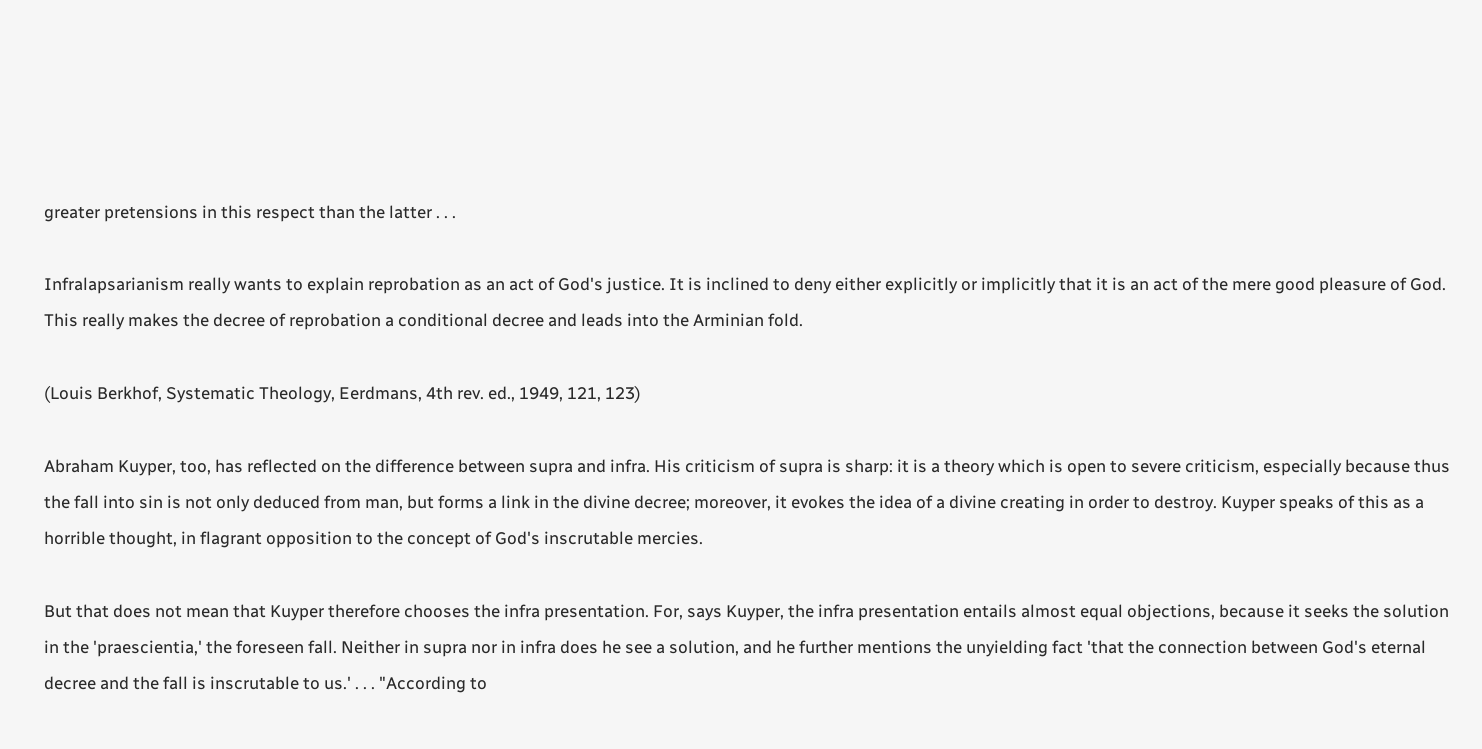greater pretensions in this respect than the latter . . .

Infralapsarianism really wants to explain reprobation as an act of God's justice. It is inclined to deny either explicitly or implicitly that it is an act of the mere good pleasure of God. This really makes the decree of reprobation a conditional decree and leads into the Arminian fold.

(Louis Berkhof, Systematic Theology, Eerdmans, 4th rev. ed., 1949, 121, 123)

Abraham Kuyper, too, has reflected on the difference between supra and infra. His criticism of supra is sharp: it is a theory which is open to severe criticism, especially because thus the fall into sin is not only deduced from man, but forms a link in the divine decree; moreover, it evokes the idea of a divine creating in order to destroy. Kuyper speaks of this as a horrible thought, in flagrant opposition to the concept of God's inscrutable mercies.

But that does not mean that Kuyper therefore chooses the infra presentation. For, says Kuyper, the infra presentation entails almost equal objections, because it seeks the solution in the 'praescientia,' the foreseen fall. Neither in supra nor in infra does he see a solution, and he further mentions the unyielding fact 'that the connection between God's eternal decree and the fall is inscrutable to us.' . . . "According to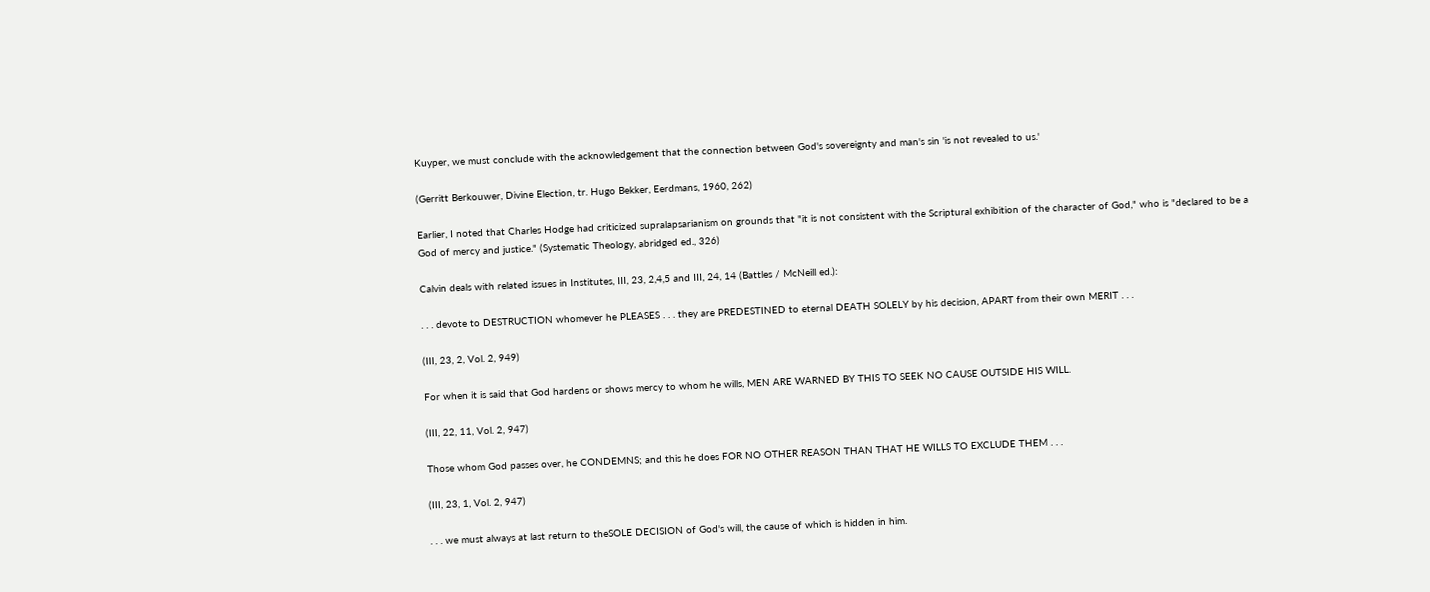Kuyper, we must conclude with the acknowledgement that the connection between God's sovereignty and man's sin 'is not revealed to us.'

(Gerritt Berkouwer, Divine Election, tr. Hugo Bekker, Eerdmans, 1960, 262)

Earlier, I noted that Charles Hodge had criticized supralapsarianism on grounds that "it is not consistent with the Scriptural exhibition of the character of God," who is "declared to be a God of mercy and justice." (Systematic Theology, abridged ed., 326)

Calvin deals with related issues in Institutes, III, 23, 2,4,5 and III, 24, 14 (Battles / McNeill ed.):

. . . devote to DESTRUCTION whomever he PLEASES . . . they are PREDESTINED to eternal DEATH SOLELY by his decision, APART from their own MERIT . . .

(III, 23, 2, Vol. 2, 949)

For when it is said that God hardens or shows mercy to whom he wills, MEN ARE WARNED BY THIS TO SEEK NO CAUSE OUTSIDE HIS WILL.

(III, 22, 11, Vol. 2, 947)

Those whom God passes over, he CONDEMNS; and this he does FOR NO OTHER REASON THAN THAT HE WILLS TO EXCLUDE THEM . . .

(III, 23, 1, Vol. 2, 947)

. . . we must always at last return to theSOLE DECISION of God's will, the cause of which is hidden in him.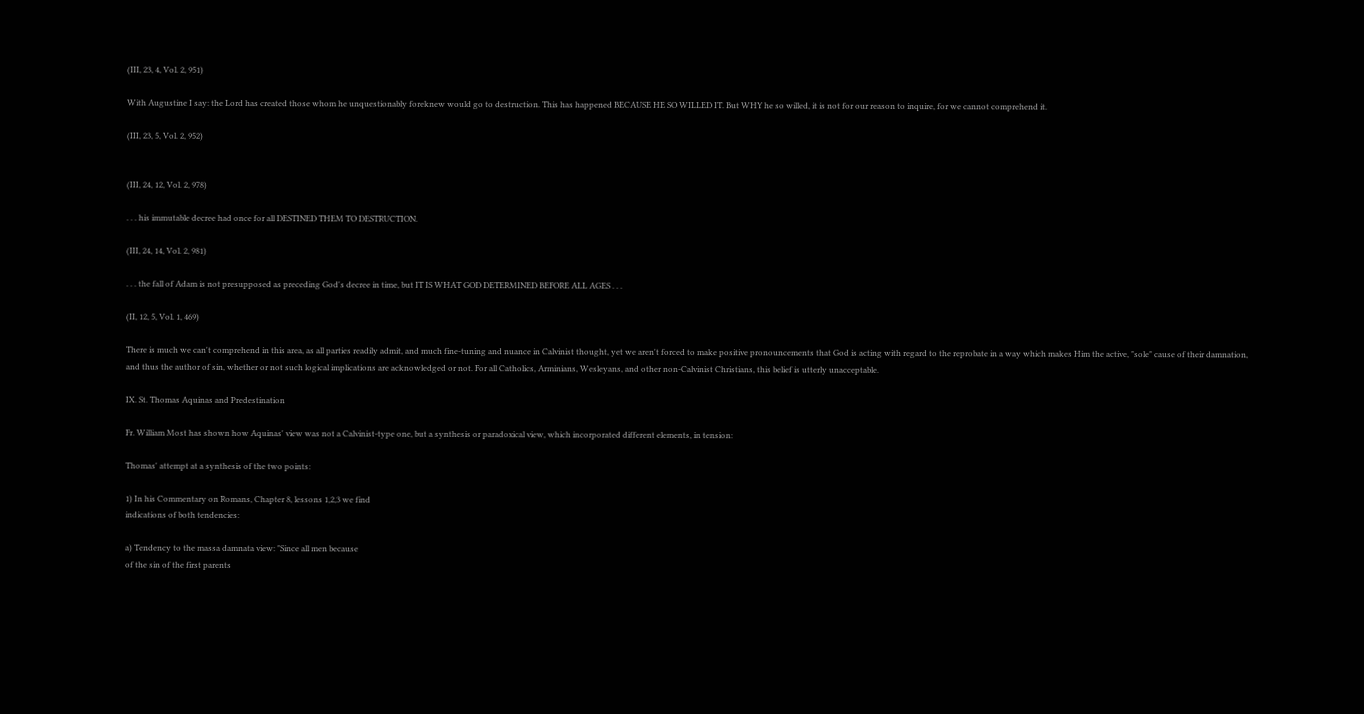(III, 23, 4, Vol. 2, 951)

With Augustine I say: the Lord has created those whom he unquestionably foreknew would go to destruction. This has happened BECAUSE HE SO WILLED IT. But WHY he so willed, it is not for our reason to inquire, for we cannot comprehend it.

(III, 23, 5, Vol. 2, 952)


(III, 24, 12, Vol. 2, 978)

. . . his immutable decree had once for all DESTINED THEM TO DESTRUCTION.

(III, 24, 14, Vol. 2, 981)

. . . the fall of Adam is not presupposed as preceding God's decree in time, but IT IS WHAT GOD DETERMINED BEFORE ALL AGES . . .

(II, 12, 5, Vol. 1, 469)

There is much we can't comprehend in this area, as all parties readily admit, and much fine-tuning and nuance in Calvinist thought, yet we aren't forced to make positive pronouncements that God is acting with regard to the reprobate in a way which makes Him the active, "sole" cause of their damnation, and thus the author of sin, whether or not such logical implications are acknowledged or not. For all Catholics, Arminians, Wesleyans, and other non-Calvinist Christians, this belief is utterly unacceptable.

IX. St. Thomas Aquinas and Predestination

Fr. William Most has shown how Aquinas' view was not a Calvinist-type one, but a synthesis or paradoxical view, which incorporated different elements, in tension:

Thomas' attempt at a synthesis of the two points:

1) In his Commentary on Romans, Chapter 8, lessons 1,2,3 we find
indications of both tendencies:

a) Tendency to the massa damnata view: "Since all men because
of the sin of the first parents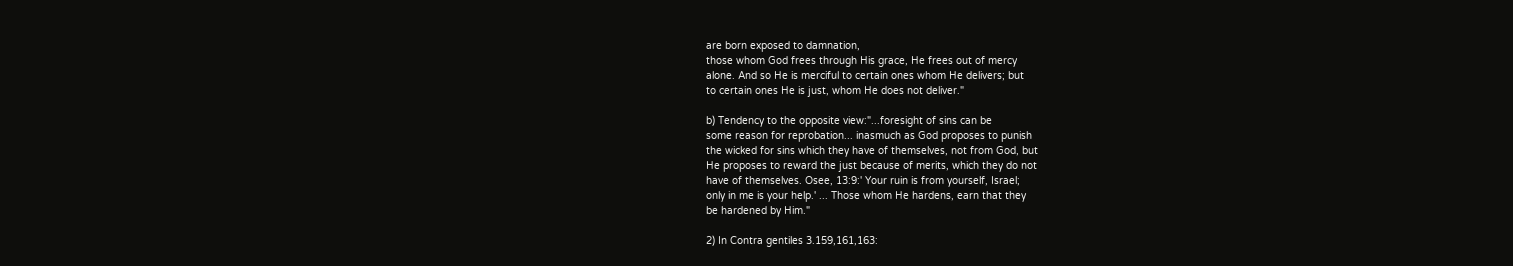are born exposed to damnation,
those whom God frees through His grace, He frees out of mercy
alone. And so He is merciful to certain ones whom He delivers; but
to certain ones He is just, whom He does not deliver."

b) Tendency to the opposite view:"...foresight of sins can be
some reason for reprobation... inasmuch as God proposes to punish
the wicked for sins which they have of themselves, not from God, but
He proposes to reward the just because of merits, which they do not
have of themselves. Osee, 13:9:' Your ruin is from yourself, Israel;
only in me is your help.' ... Those whom He hardens, earn that they
be hardened by Him."

2) In Contra gentiles 3.159,161,163: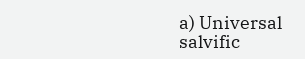a) Universal salvific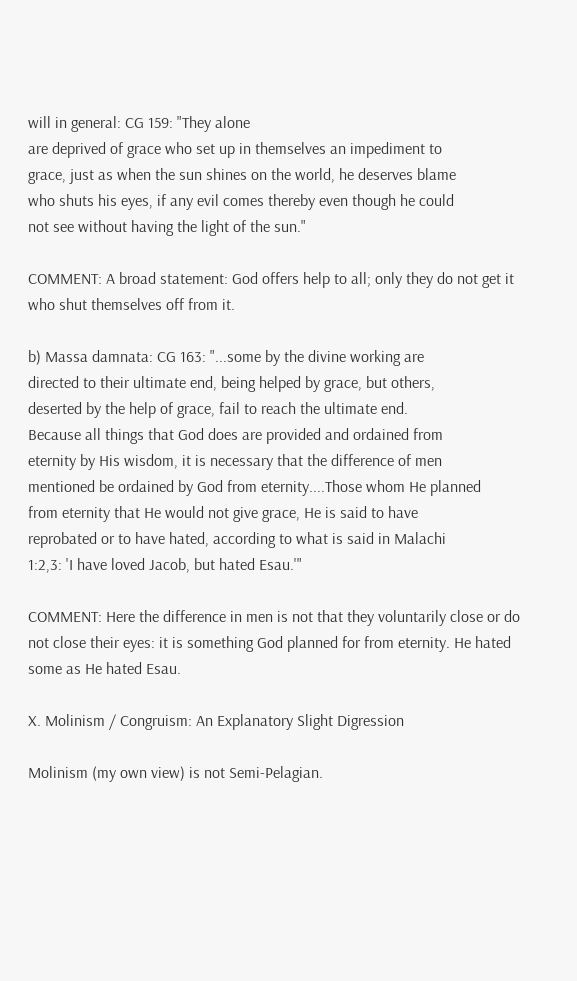will in general: CG 159: "They alone
are deprived of grace who set up in themselves an impediment to
grace, just as when the sun shines on the world, he deserves blame
who shuts his eyes, if any evil comes thereby even though he could
not see without having the light of the sun."

COMMENT: A broad statement: God offers help to all; only they do not get it who shut themselves off from it.

b) Massa damnata: CG 163: "...some by the divine working are
directed to their ultimate end, being helped by grace, but others,
deserted by the help of grace, fail to reach the ultimate end.
Because all things that God does are provided and ordained from
eternity by His wisdom, it is necessary that the difference of men
mentioned be ordained by God from eternity....Those whom He planned
from eternity that He would not give grace, He is said to have
reprobated or to have hated, according to what is said in Malachi
1:2,3: 'I have loved Jacob, but hated Esau.'"

COMMENT: Here the difference in men is not that they voluntarily close or do not close their eyes: it is something God planned for from eternity. He hated some as He hated Esau.

X. Molinism / Congruism: An Explanatory Slight Digression

Molinism (my own view) is not Semi-Pelagian.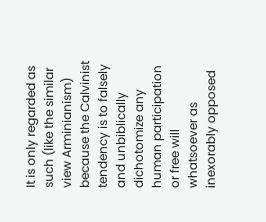It is only regarded as such (like the similar view Arminianism) because the Calvinist tendency is to falsely and unbiblically dichotomize any human participation or free will whatsoever as inexorably opposed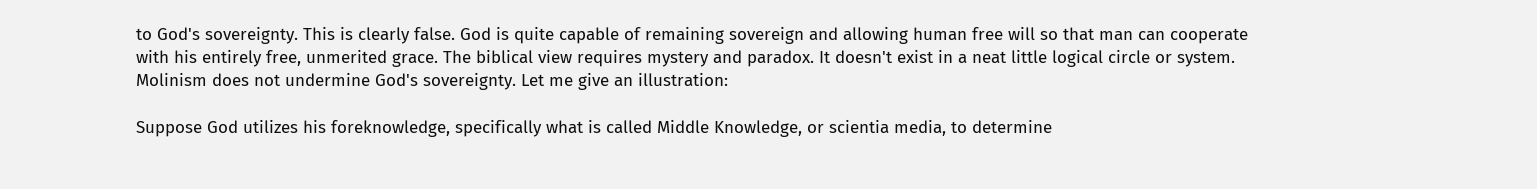to God's sovereignty. This is clearly false. God is quite capable of remaining sovereign and allowing human free will so that man can cooperate with his entirely free, unmerited grace. The biblical view requires mystery and paradox. It doesn't exist in a neat little logical circle or system. Molinism does not undermine God's sovereignty. Let me give an illustration:

Suppose God utilizes his foreknowledge, specifically what is called Middle Knowledge, or scientia media, to determine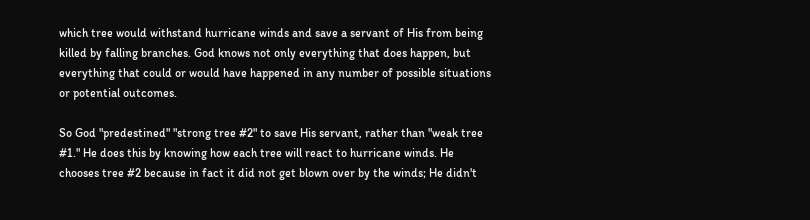which tree would withstand hurricane winds and save a servant of His from being killed by falling branches. God knows not only everything that does happen, but everything that could or would have happened in any number of possible situations or potential outcomes.

So God "predestined" "strong tree #2" to save His servant, rather than "weak tree #1." He does this by knowing how each tree will react to hurricane winds. He chooses tree #2 because in fact it did not get blown over by the winds; He didn't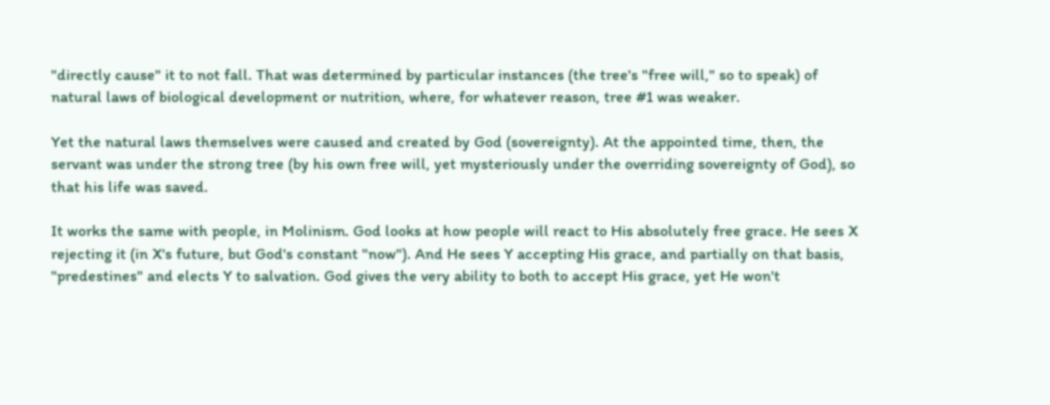"directly cause" it to not fall. That was determined by particular instances (the tree's "free will," so to speak) of natural laws of biological development or nutrition, where, for whatever reason, tree #1 was weaker.

Yet the natural laws themselves were caused and created by God (sovereignty). At the appointed time, then, the servant was under the strong tree (by his own free will, yet mysteriously under the overriding sovereignty of God), so that his life was saved.

It works the same with people, in Molinism. God looks at how people will react to His absolutely free grace. He sees X rejecting it (in X's future, but God's constant "now"). And He sees Y accepting His grace, and partially on that basis, "predestines" and elects Y to salvation. God gives the very ability to both to accept His grace, yet He won't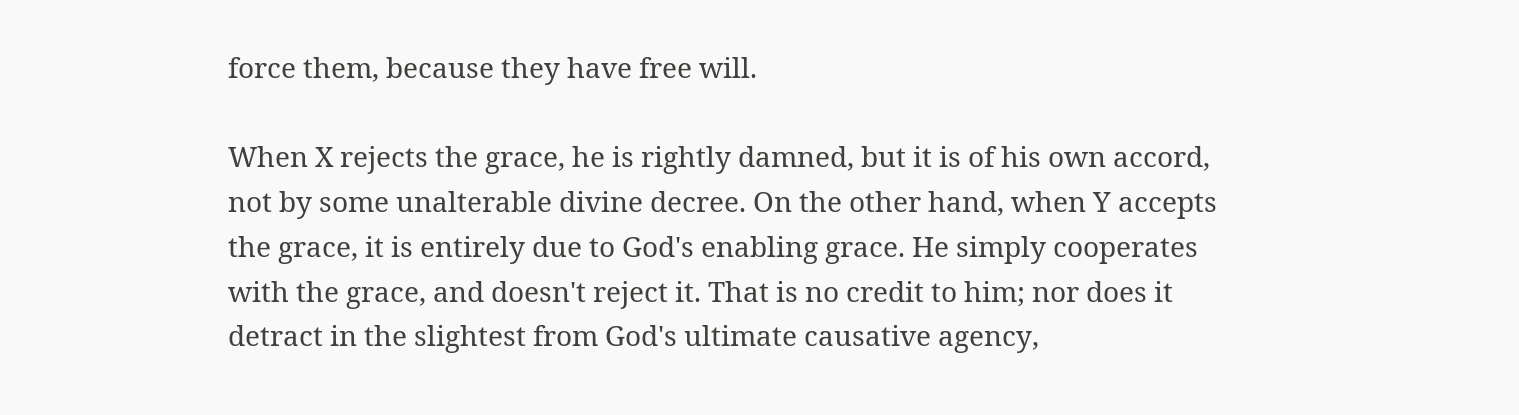force them, because they have free will.

When X rejects the grace, he is rightly damned, but it is of his own accord, not by some unalterable divine decree. On the other hand, when Y accepts the grace, it is entirely due to God's enabling grace. He simply cooperates with the grace, and doesn't reject it. That is no credit to him; nor does it detract in the slightest from God's ultimate causative agency,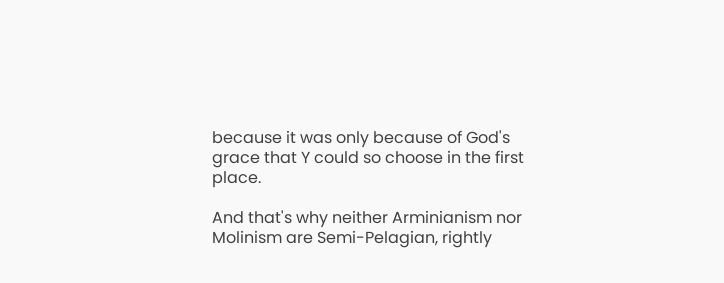because it was only because of God's grace that Y could so choose in the first place.

And that's why neither Arminianism nor Molinism are Semi-Pelagian, rightly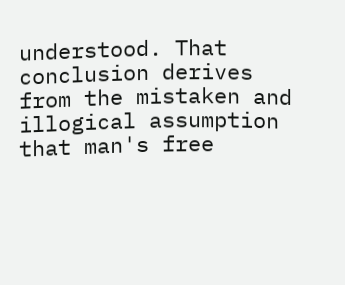understood. That conclusion derives from the mistaken and illogical assumption that man's free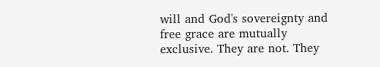will and God's sovereignty and free grace are mutually exclusive. They are not. They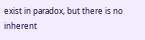exist in paradox, but there is no inherent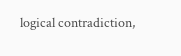logical contradiction,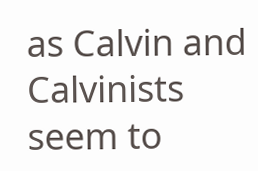as Calvin and Calvinists seem to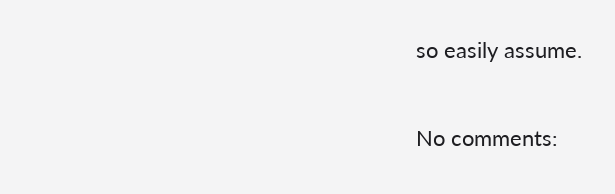so easily assume.

No comments: